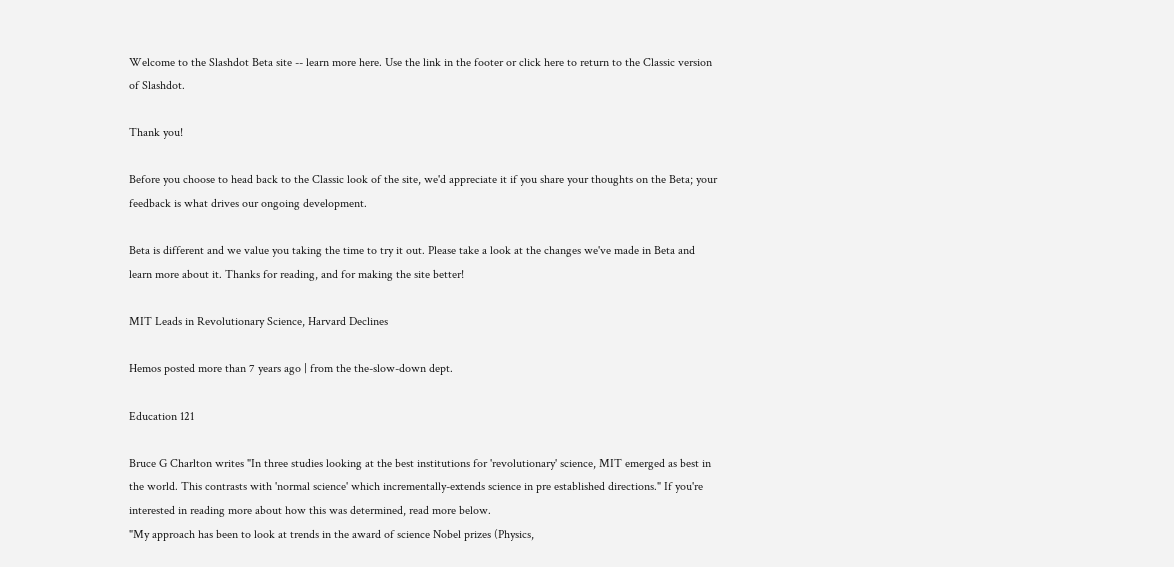Welcome to the Slashdot Beta site -- learn more here. Use the link in the footer or click here to return to the Classic version of Slashdot.

Thank you!

Before you choose to head back to the Classic look of the site, we'd appreciate it if you share your thoughts on the Beta; your feedback is what drives our ongoing development.

Beta is different and we value you taking the time to try it out. Please take a look at the changes we've made in Beta and  learn more about it. Thanks for reading, and for making the site better!

MIT Leads in Revolutionary Science, Harvard Declines

Hemos posted more than 7 years ago | from the the-slow-down dept.

Education 121

Bruce G Charlton writes "In three studies looking at the best institutions for 'revolutionary' science, MIT emerged as best in the world. This contrasts with 'normal science' which incrementally-extends science in pre established directions." If you're interested in reading more about how this was determined, read more below.
"My approach has been to look at trends in the award of science Nobel prizes (Physics,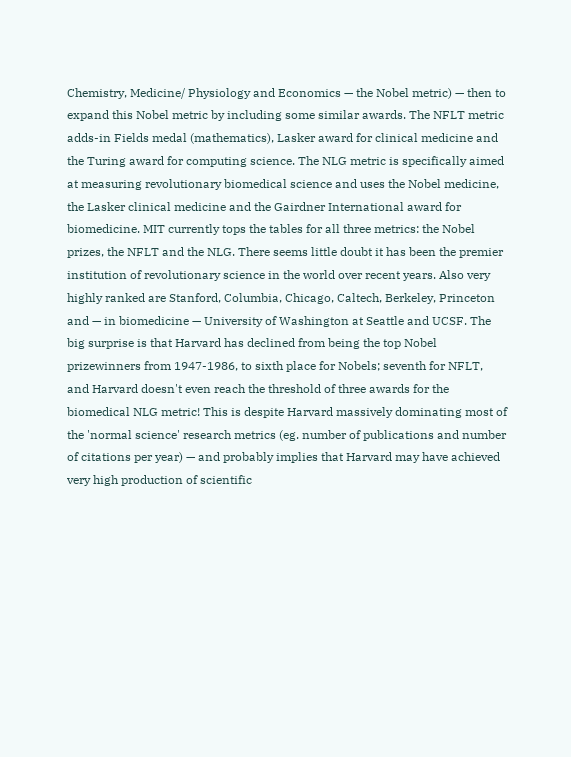Chemistry, Medicine/ Physiology and Economics — the Nobel metric) — then to expand this Nobel metric by including some similar awards. The NFLT metric adds-in Fields medal (mathematics), Lasker award for clinical medicine and the Turing award for computing science. The NLG metric is specifically aimed at measuring revolutionary biomedical science and uses the Nobel medicine, the Lasker clinical medicine and the Gairdner International award for biomedicine. MIT currently tops the tables for all three metrics: the Nobel prizes, the NFLT and the NLG. There seems little doubt it has been the premier institution of revolutionary science in the world over recent years. Also very highly ranked are Stanford, Columbia, Chicago, Caltech, Berkeley, Princeton and — in biomedicine — University of Washington at Seattle and UCSF. The big surprise is that Harvard has declined from being the top Nobel prizewinners from 1947-1986, to sixth place for Nobels; seventh for NFLT, and Harvard doesn't even reach the threshold of three awards for the biomedical NLG metric! This is despite Harvard massively dominating most of the 'normal science' research metrics (eg. number of publications and number of citations per year) — and probably implies that Harvard may have achieved very high production of scientific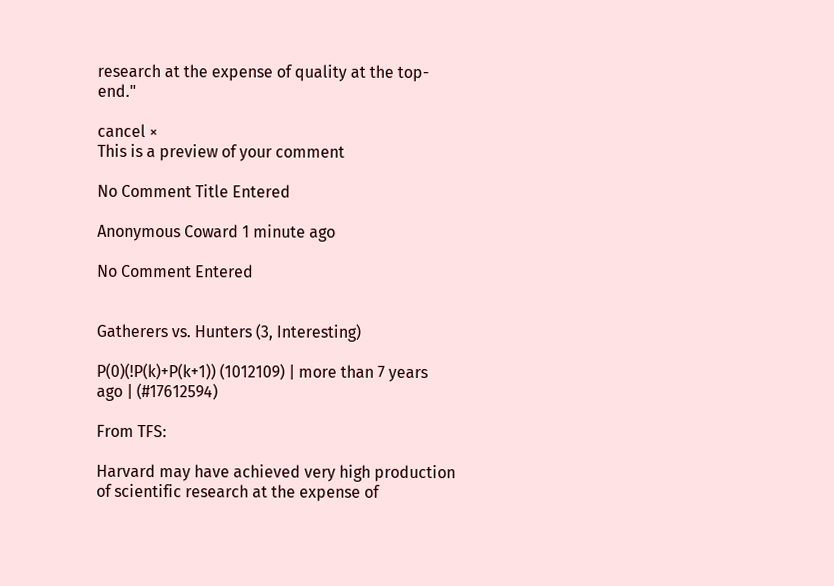research at the expense of quality at the top-end."

cancel ×
This is a preview of your comment

No Comment Title Entered

Anonymous Coward 1 minute ago

No Comment Entered


Gatherers vs. Hunters (3, Interesting)

P(0)(!P(k)+P(k+1)) (1012109) | more than 7 years ago | (#17612594)

From TFS:

Harvard may have achieved very high production of scientific research at the expense of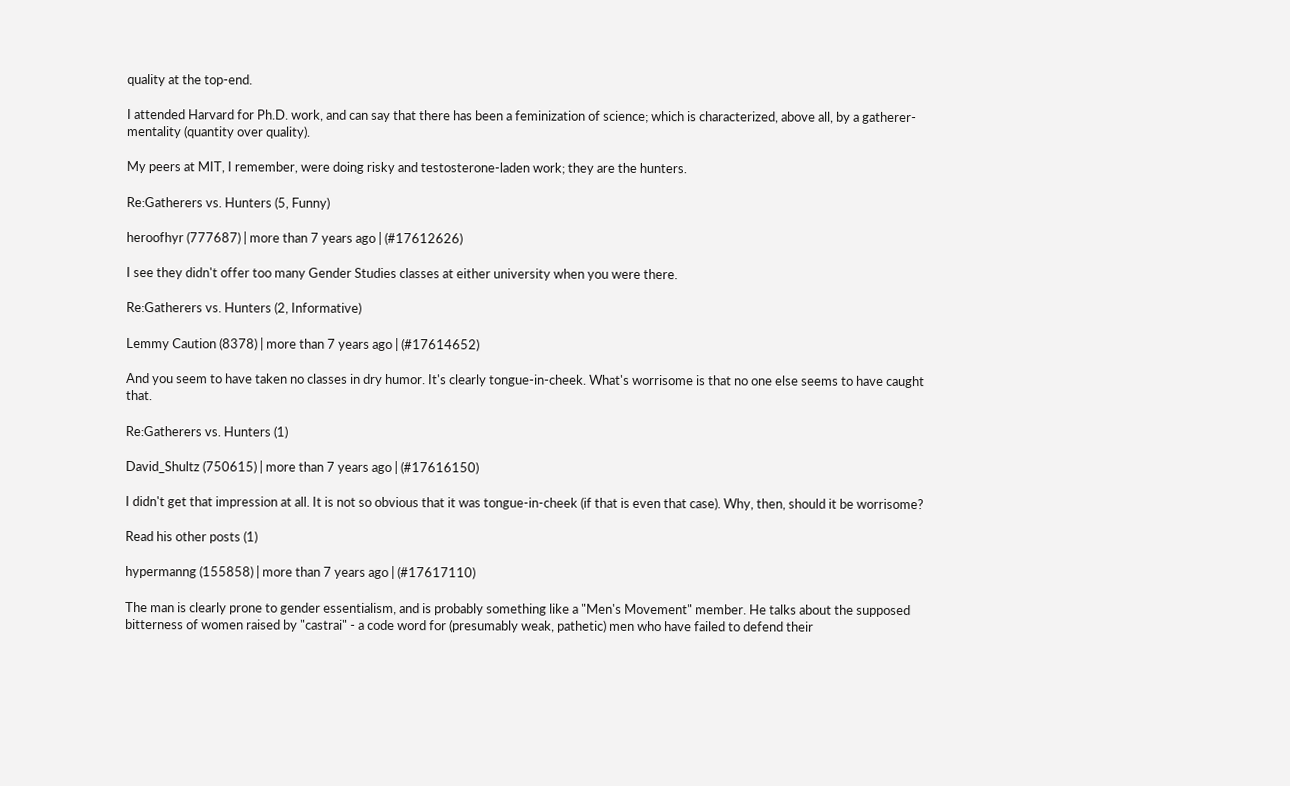quality at the top-end.

I attended Harvard for Ph.D. work, and can say that there has been a feminization of science; which is characterized, above all, by a gatherer-mentality (quantity over quality).

My peers at MIT, I remember, were doing risky and testosterone-laden work; they are the hunters.

Re:Gatherers vs. Hunters (5, Funny)

heroofhyr (777687) | more than 7 years ago | (#17612626)

I see they didn't offer too many Gender Studies classes at either university when you were there.

Re:Gatherers vs. Hunters (2, Informative)

Lemmy Caution (8378) | more than 7 years ago | (#17614652)

And you seem to have taken no classes in dry humor. It's clearly tongue-in-cheek. What's worrisome is that no one else seems to have caught that.

Re:Gatherers vs. Hunters (1)

David_Shultz (750615) | more than 7 years ago | (#17616150)

I didn't get that impression at all. It is not so obvious that it was tongue-in-cheek (if that is even that case). Why, then, should it be worrisome?

Read his other posts (1)

hypermanng (155858) | more than 7 years ago | (#17617110)

The man is clearly prone to gender essentialism, and is probably something like a "Men's Movement" member. He talks about the supposed bitterness of women raised by "castrai" - a code word for (presumably weak, pathetic) men who have failed to defend their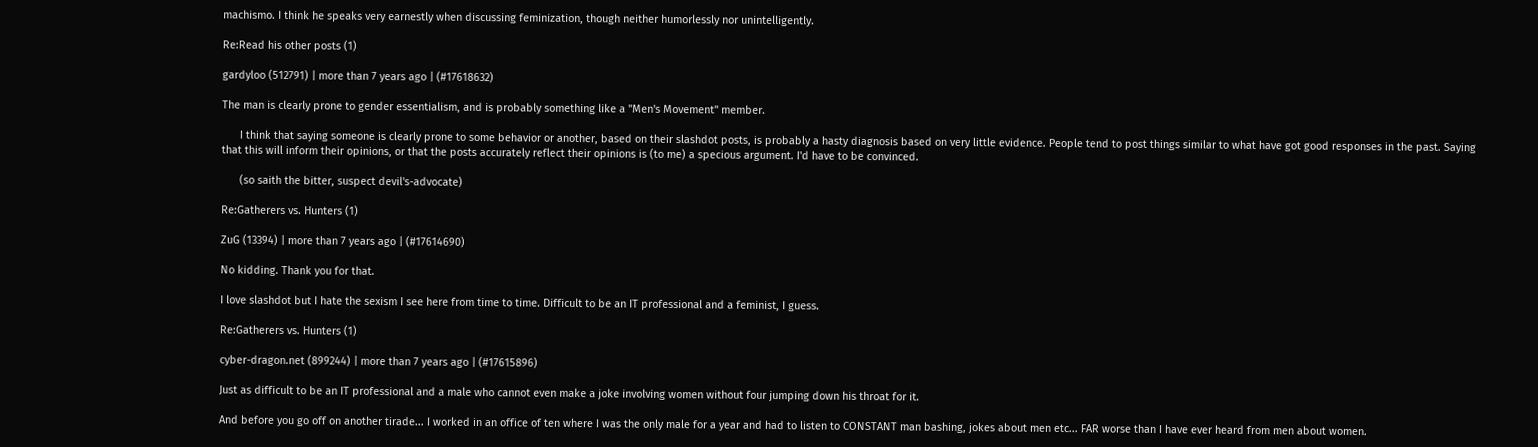machismo. I think he speaks very earnestly when discussing feminization, though neither humorlessly nor unintelligently.

Re:Read his other posts (1)

gardyloo (512791) | more than 7 years ago | (#17618632)

The man is clearly prone to gender essentialism, and is probably something like a "Men's Movement" member.

      I think that saying someone is clearly prone to some behavior or another, based on their slashdot posts, is probably a hasty diagnosis based on very little evidence. People tend to post things similar to what have got good responses in the past. Saying that this will inform their opinions, or that the posts accurately reflect their opinions is (to me) a specious argument. I'd have to be convinced.

      (so saith the bitter, suspect devil's-advocate)

Re:Gatherers vs. Hunters (1)

ZuG (13394) | more than 7 years ago | (#17614690)

No kidding. Thank you for that.

I love slashdot but I hate the sexism I see here from time to time. Difficult to be an IT professional and a feminist, I guess.

Re:Gatherers vs. Hunters (1)

cyber-dragon.net (899244) | more than 7 years ago | (#17615896)

Just as difficult to be an IT professional and a male who cannot even make a joke involving women without four jumping down his throat for it.

And before you go off on another tirade... I worked in an office of ten where I was the only male for a year and had to listen to CONSTANT man bashing, jokes about men etc... FAR worse than I have ever heard from men about women.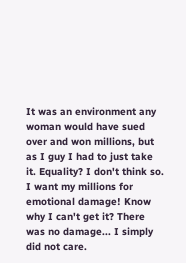It was an environment any woman would have sued over and won millions, but as I guy I had to just take it. Equality? I don't think so. I want my millions for emotional damage! Know why I can't get it? There was no damage... I simply did not care.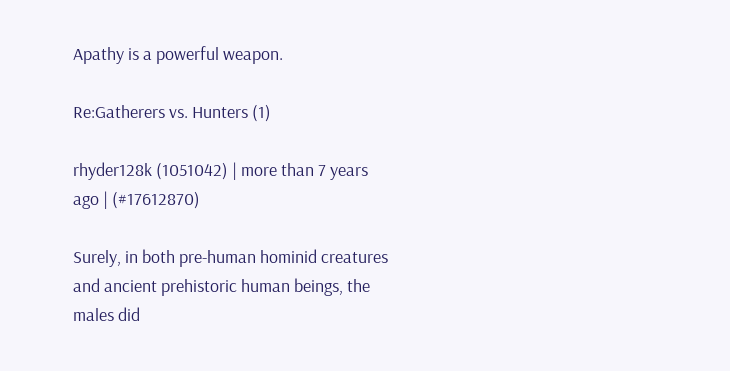Apathy is a powerful weapon.

Re:Gatherers vs. Hunters (1)

rhyder128k (1051042) | more than 7 years ago | (#17612870)

Surely, in both pre-human hominid creatures and ancient prehistoric human beings, the males did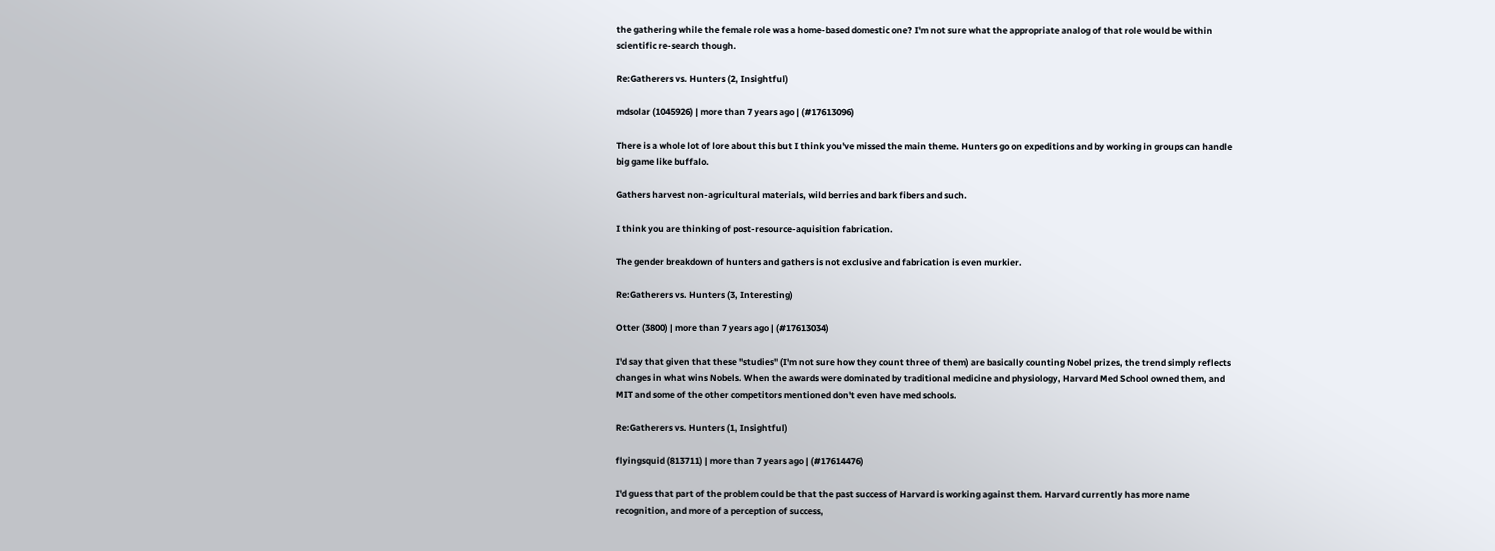the gathering while the female role was a home-based domestic one? I'm not sure what the appropriate analog of that role would be within scientific re-search though.

Re:Gatherers vs. Hunters (2, Insightful)

mdsolar (1045926) | more than 7 years ago | (#17613096)

There is a whole lot of lore about this but I think you've missed the main theme. Hunters go on expeditions and by working in groups can handle big game like buffalo.

Gathers harvest non-agricultural materials, wild berries and bark fibers and such.

I think you are thinking of post-resource-aquisition fabrication.

The gender breakdown of hunters and gathers is not exclusive and fabrication is even murkier.

Re:Gatherers vs. Hunters (3, Interesting)

Otter (3800) | more than 7 years ago | (#17613034)

I'd say that given that these "studies" (I'm not sure how they count three of them) are basically counting Nobel prizes, the trend simply reflects changes in what wins Nobels. When the awards were dominated by traditional medicine and physiology, Harvard Med School owned them, and MIT and some of the other competitors mentioned don't even have med schools.

Re:Gatherers vs. Hunters (1, Insightful)

flyingsquid (813711) | more than 7 years ago | (#17614476)

I'd guess that part of the problem could be that the past success of Harvard is working against them. Harvard currently has more name recognition, and more of a perception of success,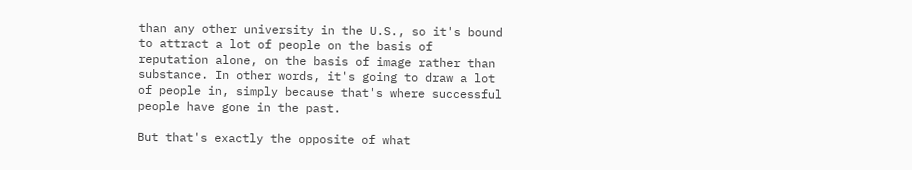than any other university in the U.S., so it's bound to attract a lot of people on the basis of reputation alone, on the basis of image rather than substance. In other words, it's going to draw a lot of people in, simply because that's where successful people have gone in the past.

But that's exactly the opposite of what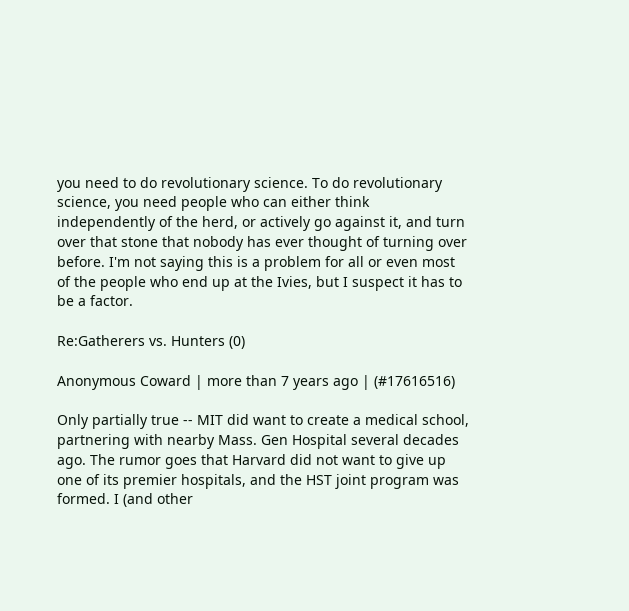you need to do revolutionary science. To do revolutionary science, you need people who can either think independently of the herd, or actively go against it, and turn over that stone that nobody has ever thought of turning over before. I'm not saying this is a problem for all or even most of the people who end up at the Ivies, but I suspect it has to be a factor.

Re:Gatherers vs. Hunters (0)

Anonymous Coward | more than 7 years ago | (#17616516)

Only partially true -- MIT did want to create a medical school, partnering with nearby Mass. Gen Hospital several decades ago. The rumor goes that Harvard did not want to give up one of its premier hospitals, and the HST joint program was formed. I (and other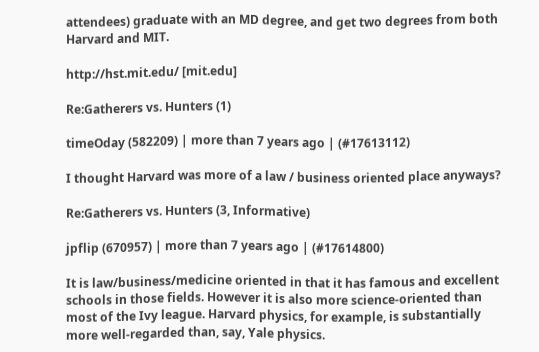attendees) graduate with an MD degree, and get two degrees from both Harvard and MIT.

http://hst.mit.edu/ [mit.edu]

Re:Gatherers vs. Hunters (1)

timeOday (582209) | more than 7 years ago | (#17613112)

I thought Harvard was more of a law / business oriented place anyways?

Re:Gatherers vs. Hunters (3, Informative)

jpflip (670957) | more than 7 years ago | (#17614800)

It is law/business/medicine oriented in that it has famous and excellent schools in those fields. However it is also more science-oriented than most of the Ivy league. Harvard physics, for example, is substantially more well-regarded than, say, Yale physics.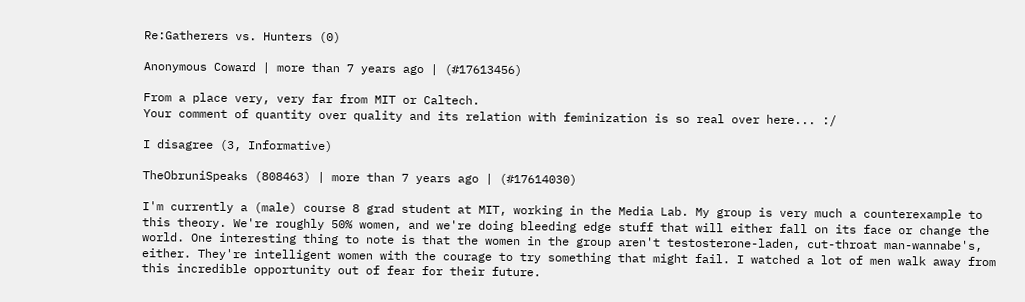Re:Gatherers vs. Hunters (0)

Anonymous Coward | more than 7 years ago | (#17613456)

From a place very, very far from MIT or Caltech.
Your comment of quantity over quality and its relation with feminization is so real over here... :/

I disagree (3, Informative)

TheObruniSpeaks (808463) | more than 7 years ago | (#17614030)

I'm currently a (male) course 8 grad student at MIT, working in the Media Lab. My group is very much a counterexample to this theory. We're roughly 50% women, and we're doing bleeding edge stuff that will either fall on its face or change the world. One interesting thing to note is that the women in the group aren't testosterone-laden, cut-throat man-wannabe's, either. They're intelligent women with the courage to try something that might fail. I watched a lot of men walk away from this incredible opportunity out of fear for their future.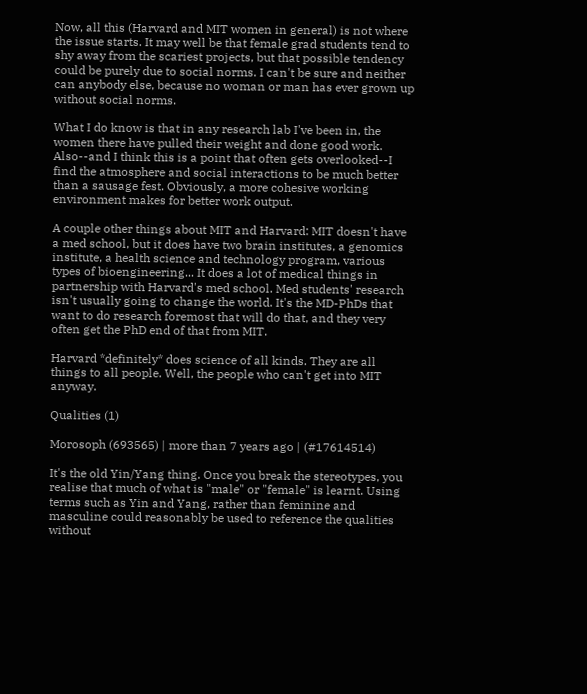Now, all this (Harvard and MIT women in general) is not where the issue starts. It may well be that female grad students tend to shy away from the scariest projects, but that possible tendency could be purely due to social norms. I can't be sure and neither can anybody else, because no woman or man has ever grown up without social norms.

What I do know is that in any research lab I've been in, the women there have pulled their weight and done good work. Also--and I think this is a point that often gets overlooked--I find the atmosphere and social interactions to be much better than a sausage fest. Obviously, a more cohesive working environment makes for better work output.

A couple other things about MIT and Harvard: MIT doesn't have a med school, but it does have two brain institutes, a genomics institute, a health science and technology program, various types of bioengineering... It does a lot of medical things in partnership with Harvard's med school. Med students' research isn't usually going to change the world. It's the MD-PhDs that want to do research foremost that will do that, and they very often get the PhD end of that from MIT.

Harvard *definitely* does science of all kinds. They are all things to all people. Well, the people who can't get into MIT anyway.

Qualities (1)

Morosoph (693565) | more than 7 years ago | (#17614514)

It's the old Yin/Yang thing. Once you break the stereotypes, you realise that much of what is "male" or "female" is learnt. Using terms such as Yin and Yang, rather than feminine and masculine could reasonably be used to reference the qualities without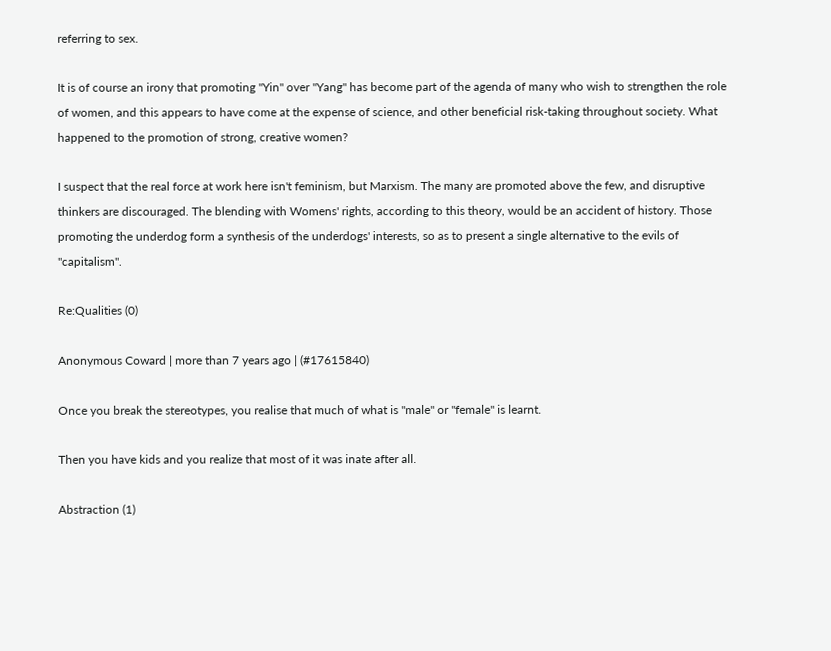referring to sex.

It is of course an irony that promoting "Yin" over "Yang" has become part of the agenda of many who wish to strengthen the role of women, and this appears to have come at the expense of science, and other beneficial risk-taking throughout society. What happened to the promotion of strong, creative women?

I suspect that the real force at work here isn't feminism, but Marxism. The many are promoted above the few, and disruptive thinkers are discouraged. The blending with Womens' rights, according to this theory, would be an accident of history. Those promoting the underdog form a synthesis of the underdogs' interests, so as to present a single alternative to the evils of "capitalism".

Re:Qualities (0)

Anonymous Coward | more than 7 years ago | (#17615840)

Once you break the stereotypes, you realise that much of what is "male" or "female" is learnt.

Then you have kids and you realize that most of it was inate after all.

Abstraction (1)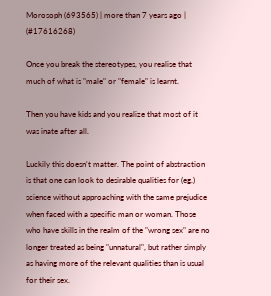Morosoph (693565) | more than 7 years ago | (#17616268)

Once you break the stereotypes, you realise that much of what is "male" or "female" is learnt.

Then you have kids and you realize that most of it was inate after all.

Luckily this doesn't matter. The point of abstraction is that one can look to desirable qualities for (eg.) science without approaching with the same prejudice when faced with a specific man or woman. Those who have skills in the realm of the "wrong sex" are no longer treated as being "unnatural", but rather simply as having more of the relevant qualities than is usual for their sex.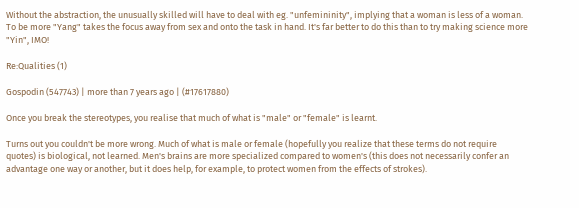Without the abstraction, the unusually skilled will have to deal with eg. "unfemininity", implying that a woman is less of a woman. To be more "Yang" takes the focus away from sex and onto the task in hand. It's far better to do this than to try making science more "Yin", IMO!

Re:Qualities (1)

Gospodin (547743) | more than 7 years ago | (#17617880)

Once you break the stereotypes, you realise that much of what is "male" or "female" is learnt.

Turns out you couldn't be more wrong. Much of what is male or female (hopefully you realize that these terms do not require quotes) is biological, not learned. Men's brains are more specialized compared to women's (this does not necessarily confer an advantage one way or another, but it does help, for example, to protect women from the effects of strokes).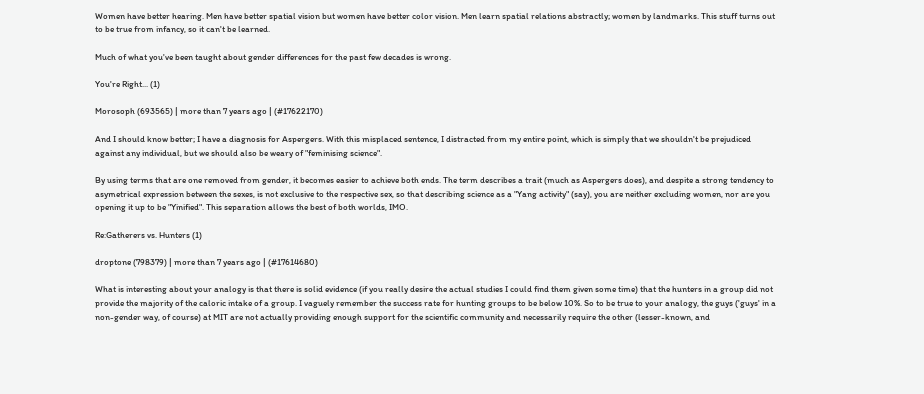Women have better hearing. Men have better spatial vision but women have better color vision. Men learn spatial relations abstractly; women by landmarks. This stuff turns out to be true from infancy, so it can't be learned.

Much of what you've been taught about gender differences for the past few decades is wrong.

You're Right... (1)

Morosoph (693565) | more than 7 years ago | (#17622170)

And I should know better; I have a diagnosis for Aspergers. With this misplaced sentence, I distracted from my entire point, which is simply that we shouldn't be prejudiced against any individual, but we should also be weary of "feminising science".

By using terms that are one removed from gender, it becomes easier to achieve both ends. The term describes a trait (much as Aspergers does), and despite a strong tendency to asymetrical expression between the sexes, is not exclusive to the respective sex, so that describing science as a "Yang activity" (say), you are neither excluding women, nor are you opening it up to be "Yinified". This separation allows the best of both worlds, IMO.

Re:Gatherers vs. Hunters (1)

droptone (798379) | more than 7 years ago | (#17614680)

What is interesting about your analogy is that there is solid evidence (if you really desire the actual studies I could find them given some time) that the hunters in a group did not provide the majority of the caloric intake of a group. I vaguely remember the success rate for hunting groups to be below 10%. So to be true to your analogy, the guys ('guys' in a non-gender way, of course) at MIT are not actually providing enough support for the scientific community and necessarily require the other (lesser-known, and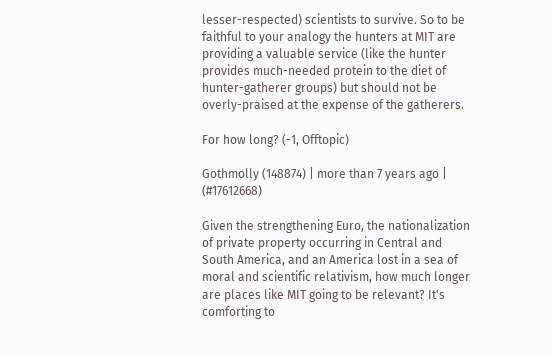lesser-respected) scientists to survive. So to be faithful to your analogy the hunters at MIT are providing a valuable service (like the hunter provides much-needed protein to the diet of hunter-gatherer groups) but should not be overly-praised at the expense of the gatherers.

For how long? (-1, Offtopic)

Gothmolly (148874) | more than 7 years ago | (#17612668)

Given the strengthening Euro, the nationalization of private property occurring in Central and South America, and an America lost in a sea of moral and scientific relativism, how much longer are places like MIT going to be relevant? It's comforting to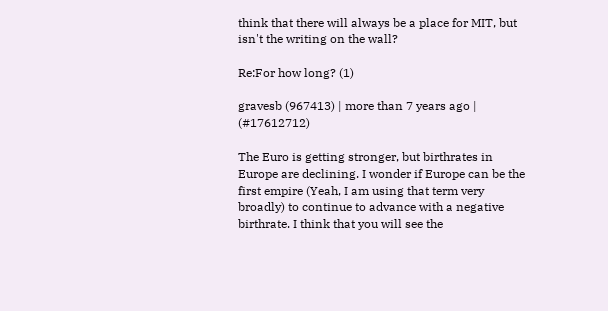think that there will always be a place for MIT, but isn't the writing on the wall?

Re:For how long? (1)

gravesb (967413) | more than 7 years ago | (#17612712)

The Euro is getting stronger, but birthrates in Europe are declining. I wonder if Europe can be the first empire (Yeah, I am using that term very broadly) to continue to advance with a negative birthrate. I think that you will see the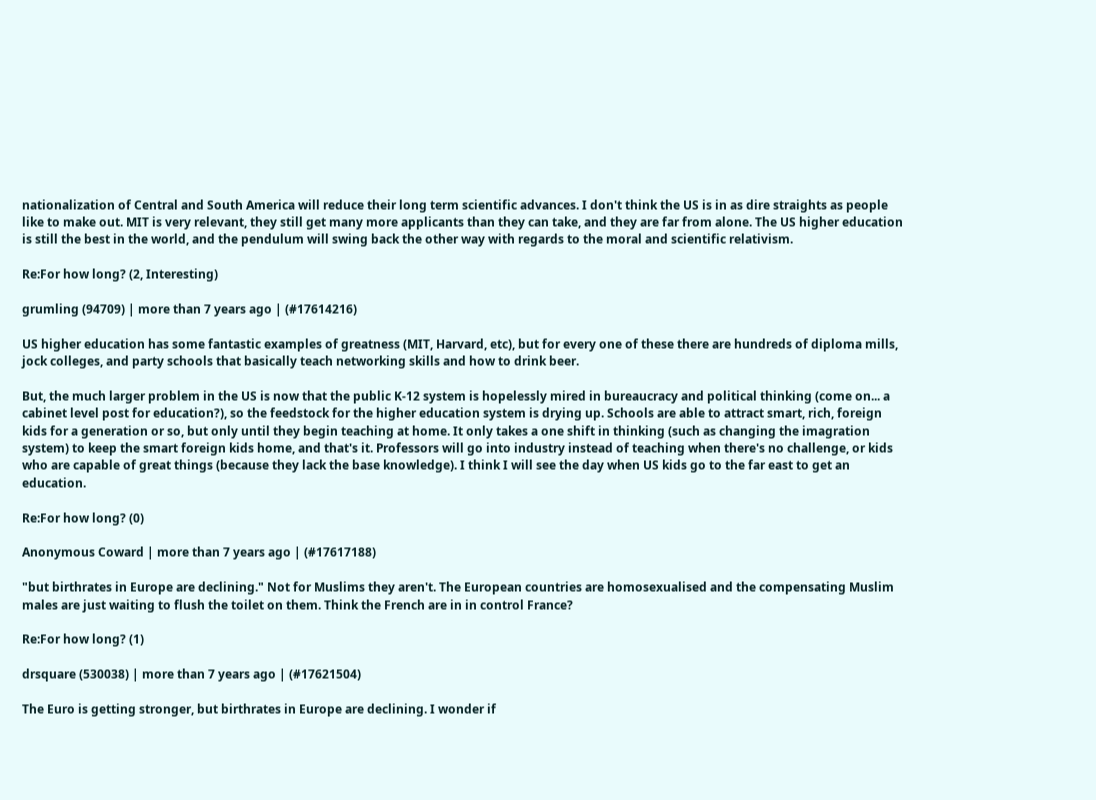nationalization of Central and South America will reduce their long term scientific advances. I don't think the US is in as dire straights as people like to make out. MIT is very relevant, they still get many more applicants than they can take, and they are far from alone. The US higher education is still the best in the world, and the pendulum will swing back the other way with regards to the moral and scientific relativism.

Re:For how long? (2, Interesting)

grumling (94709) | more than 7 years ago | (#17614216)

US higher education has some fantastic examples of greatness (MIT, Harvard, etc), but for every one of these there are hundreds of diploma mills, jock colleges, and party schools that basically teach networking skills and how to drink beer.

But, the much larger problem in the US is now that the public K-12 system is hopelessly mired in bureaucracy and political thinking (come on... a cabinet level post for education?), so the feedstock for the higher education system is drying up. Schools are able to attract smart, rich, foreign kids for a generation or so, but only until they begin teaching at home. It only takes a one shift in thinking (such as changing the imagration system) to keep the smart foreign kids home, and that's it. Professors will go into industry instead of teaching when there's no challenge, or kids who are capable of great things (because they lack the base knowledge). I think I will see the day when US kids go to the far east to get an education.

Re:For how long? (0)

Anonymous Coward | more than 7 years ago | (#17617188)

"but birthrates in Europe are declining." Not for Muslims they aren't. The European countries are homosexualised and the compensating Muslim males are just waiting to flush the toilet on them. Think the French are in in control France?

Re:For how long? (1)

drsquare (530038) | more than 7 years ago | (#17621504)

The Euro is getting stronger, but birthrates in Europe are declining. I wonder if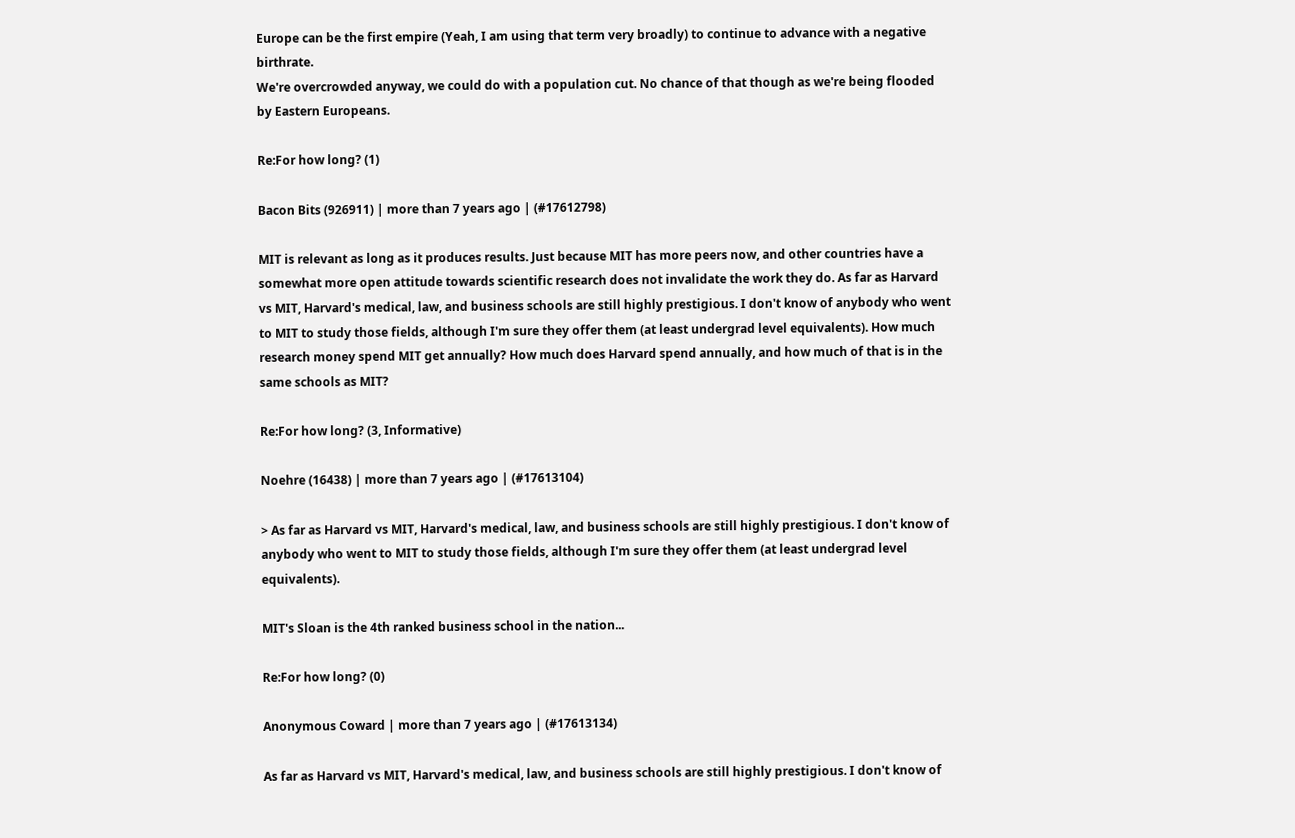Europe can be the first empire (Yeah, I am using that term very broadly) to continue to advance with a negative birthrate.
We're overcrowded anyway, we could do with a population cut. No chance of that though as we're being flooded by Eastern Europeans.

Re:For how long? (1)

Bacon Bits (926911) | more than 7 years ago | (#17612798)

MIT is relevant as long as it produces results. Just because MIT has more peers now, and other countries have a somewhat more open attitude towards scientific research does not invalidate the work they do. As far as Harvard vs MIT, Harvard's medical, law, and business schools are still highly prestigious. I don't know of anybody who went to MIT to study those fields, although I'm sure they offer them (at least undergrad level equivalents). How much research money spend MIT get annually? How much does Harvard spend annually, and how much of that is in the same schools as MIT?

Re:For how long? (3, Informative)

Noehre (16438) | more than 7 years ago | (#17613104)

> As far as Harvard vs MIT, Harvard's medical, law, and business schools are still highly prestigious. I don't know of anybody who went to MIT to study those fields, although I'm sure they offer them (at least undergrad level equivalents).

MIT's Sloan is the 4th ranked business school in the nation...

Re:For how long? (0)

Anonymous Coward | more than 7 years ago | (#17613134)

As far as Harvard vs MIT, Harvard's medical, law, and business schools are still highly prestigious. I don't know of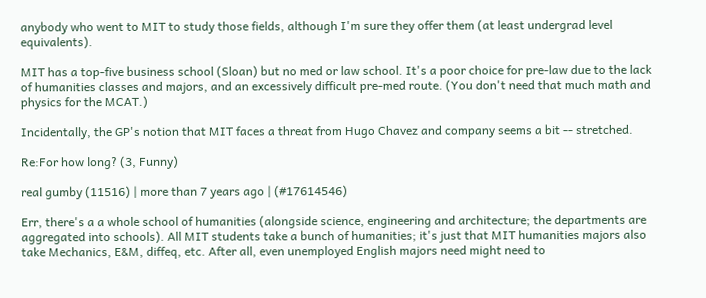anybody who went to MIT to study those fields, although I'm sure they offer them (at least undergrad level equivalents).

MIT has a top-five business school (Sloan) but no med or law school. It's a poor choice for pre-law due to the lack of humanities classes and majors, and an excessively difficult pre-med route. (You don't need that much math and physics for the MCAT.)

Incidentally, the GP's notion that MIT faces a threat from Hugo Chavez and company seems a bit -- stretched.

Re:For how long? (3, Funny)

real gumby (11516) | more than 7 years ago | (#17614546)

Err, there's a a whole school of humanities (alongside science, engineering and architecture; the departments are aggregated into schools). All MIT students take a bunch of humanities; it's just that MIT humanities majors also take Mechanics, E&M, diffeq, etc. After all, even unemployed English majors need might need to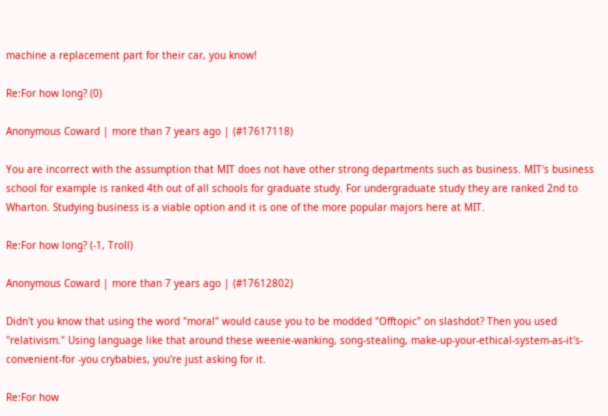machine a replacement part for their car, you know!

Re:For how long? (0)

Anonymous Coward | more than 7 years ago | (#17617118)

You are incorrect with the assumption that MIT does not have other strong departments such as business. MIT's business school for example is ranked 4th out of all schools for graduate study. For undergraduate study they are ranked 2nd to Wharton. Studying business is a viable option and it is one of the more popular majors here at MIT.

Re:For how long? (-1, Troll)

Anonymous Coward | more than 7 years ago | (#17612802)

Didn't you know that using the word "moral" would cause you to be modded "Offtopic" on slashdot? Then you used "relativism." Using language like that around these weenie-wanking, song-stealing, make-up-your-ethical-system-as-it's-convenient-for -you crybabies, you're just asking for it.

Re:For how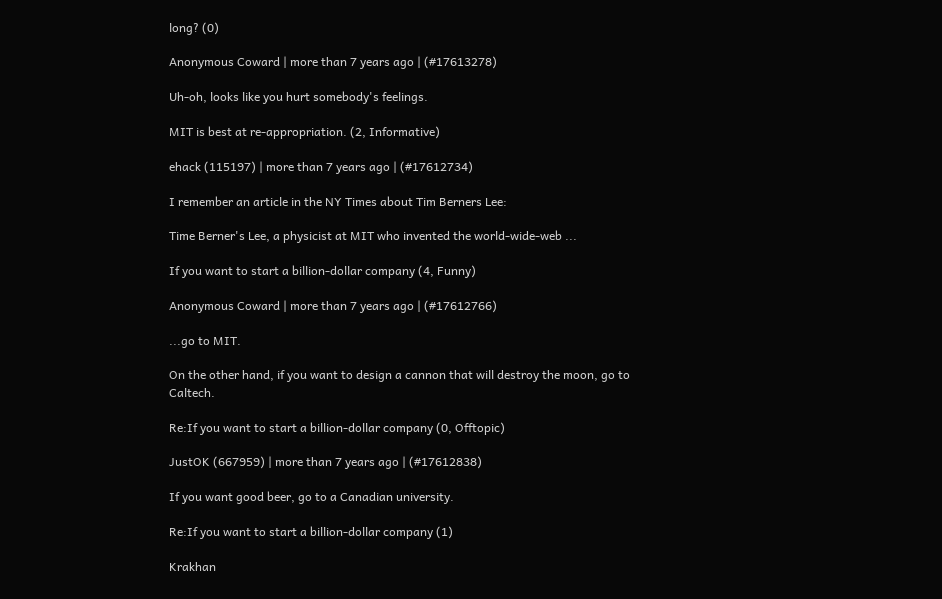long? (0)

Anonymous Coward | more than 7 years ago | (#17613278)

Uh-oh, looks like you hurt somebody's feelings.

MIT is best at re-appropriation. (2, Informative)

ehack (115197) | more than 7 years ago | (#17612734)

I remember an article in the NY Times about Tim Berners Lee:

Time Berner's Lee, a physicist at MIT who invented the world-wide-web ...

If you want to start a billion-dollar company (4, Funny)

Anonymous Coward | more than 7 years ago | (#17612766)

...go to MIT.

On the other hand, if you want to design a cannon that will destroy the moon, go to Caltech.

Re:If you want to start a billion-dollar company (0, Offtopic)

JustOK (667959) | more than 7 years ago | (#17612838)

If you want good beer, go to a Canadian university.

Re:If you want to start a billion-dollar company (1)

Krakhan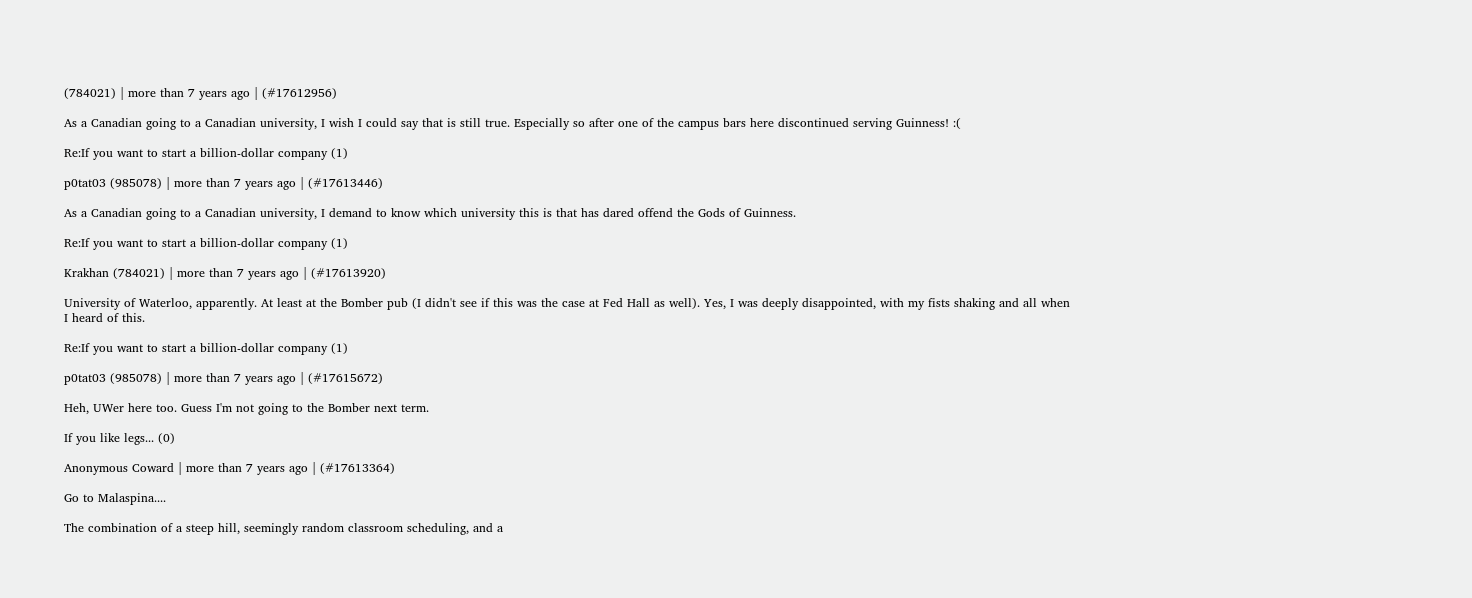(784021) | more than 7 years ago | (#17612956)

As a Canadian going to a Canadian university, I wish I could say that is still true. Especially so after one of the campus bars here discontinued serving Guinness! :(

Re:If you want to start a billion-dollar company (1)

p0tat03 (985078) | more than 7 years ago | (#17613446)

As a Canadian going to a Canadian university, I demand to know which university this is that has dared offend the Gods of Guinness.

Re:If you want to start a billion-dollar company (1)

Krakhan (784021) | more than 7 years ago | (#17613920)

University of Waterloo, apparently. At least at the Bomber pub (I didn't see if this was the case at Fed Hall as well). Yes, I was deeply disappointed, with my fists shaking and all when I heard of this.

Re:If you want to start a billion-dollar company (1)

p0tat03 (985078) | more than 7 years ago | (#17615672)

Heh, UWer here too. Guess I'm not going to the Bomber next term.

If you like legs... (0)

Anonymous Coward | more than 7 years ago | (#17613364)

Go to Malaspina....

The combination of a steep hill, seemingly random classroom scheduling, and a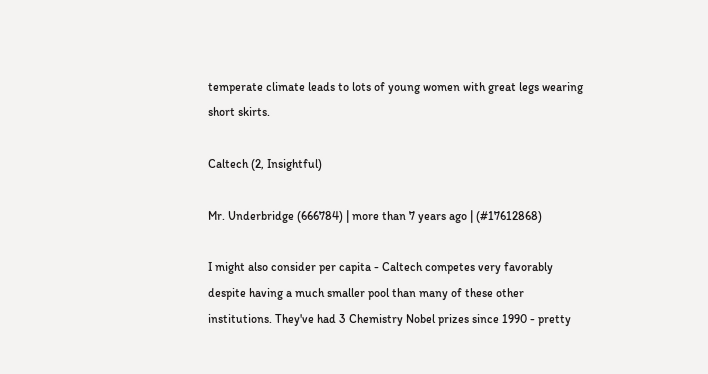temperate climate leads to lots of young women with great legs wearing short skirts.

Caltech (2, Insightful)

Mr. Underbridge (666784) | more than 7 years ago | (#17612868)

I might also consider per capita - Caltech competes very favorably despite having a much smaller pool than many of these other institutions. They've had 3 Chemistry Nobel prizes since 1990 - pretty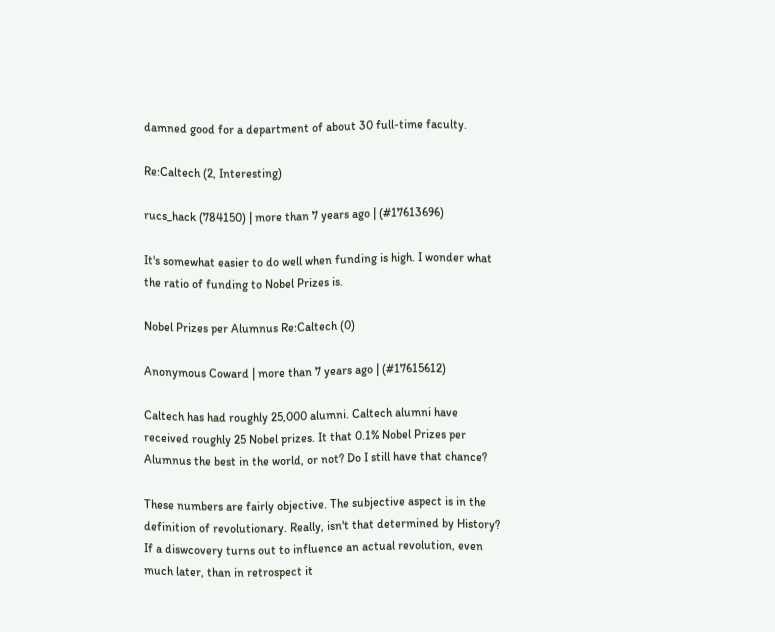damned good for a department of about 30 full-time faculty.

Re:Caltech (2, Interesting)

rucs_hack (784150) | more than 7 years ago | (#17613696)

It's somewhat easier to do well when funding is high. I wonder what the ratio of funding to Nobel Prizes is.

Nobel Prizes per Alumnus Re:Caltech (0)

Anonymous Coward | more than 7 years ago | (#17615612)

Caltech has had roughly 25,000 alumni. Caltech alumni have received roughly 25 Nobel prizes. It that 0.1% Nobel Prizes per Alumnus the best in the world, or not? Do I still have that chance?

These numbers are fairly objective. The subjective aspect is in the definition of revolutionary. Really, isn't that determined by History? If a diswcovery turns out to influence an actual revolution, even much later, than in retrospect it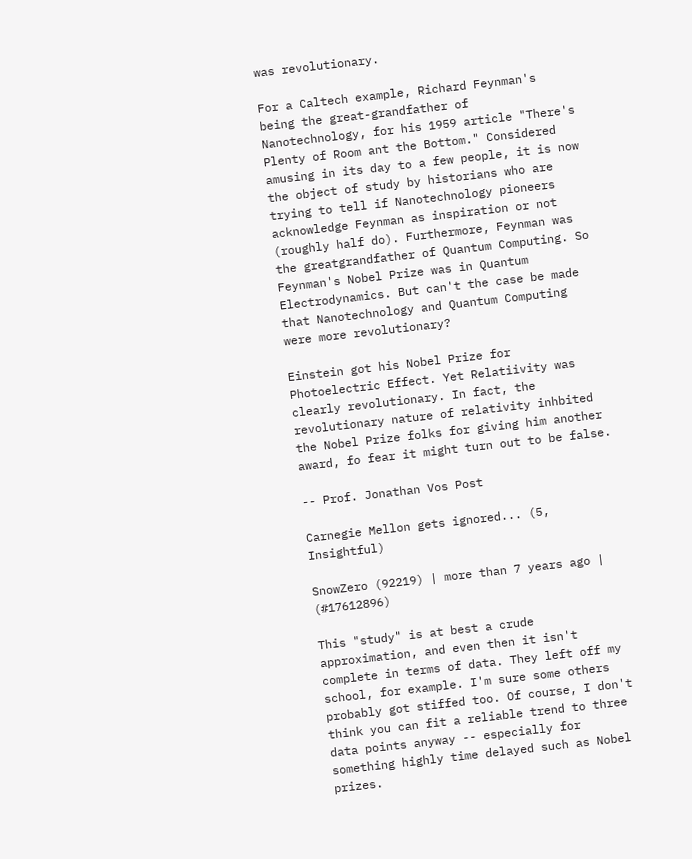was revolutionary.

For a Caltech example, Richard Feynman's being the great-grandfather of Nanotechnology, for his 1959 article "There's Plenty of Room ant the Bottom." Considered amusing in its day to a few people, it is now the object of study by historians who are trying to tell if Nanotechnology pioneers acknowledge Feynman as inspiration or not (roughly half do). Furthermore, Feynman was the greatgrandfather of Quantum Computing. So Feynman's Nobel Prize was in Quantum Electrodynamics. But can't the case be made that Nanotechnology and Quantum Computing were more revolutionary?

Einstein got his Nobel Prize for Photoelectric Effect. Yet Relatiivity was clearly revolutionary. In fact, the revolutionary nature of relativity inhbited the Nobel Prize folks for giving him another award, fo fear it might turn out to be false.

-- Prof. Jonathan Vos Post

Carnegie Mellon gets ignored... (5, Insightful)

SnowZero (92219) | more than 7 years ago | (#17612896)

This "study" is at best a crude approximation, and even then it isn't complete in terms of data. They left off my school, for example. I'm sure some others probably got stiffed too. Of course, I don't think you can fit a reliable trend to three data points anyway -- especially for something highly time delayed such as Nobel prizes.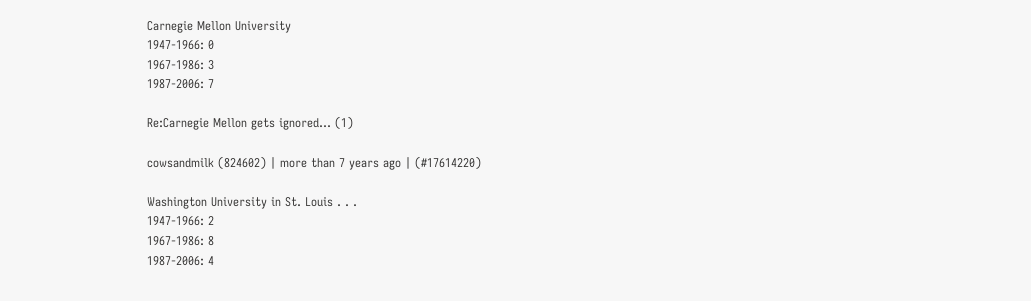Carnegie Mellon University
1947-1966: 0
1967-1986: 3
1987-2006: 7

Re:Carnegie Mellon gets ignored... (1)

cowsandmilk (824602) | more than 7 years ago | (#17614220)

Washington University in St. Louis . . .
1947-1966: 2
1967-1986: 8
1987-2006: 4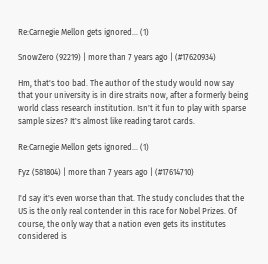Re:Carnegie Mellon gets ignored... (1)

SnowZero (92219) | more than 7 years ago | (#17620934)

Hm, that's too bad. The author of the study would now say that your university is in dire straits now, after a formerly being world class research institution. Isn't it fun to play with sparse sample sizes? It's almost like reading tarot cards.

Re:Carnegie Mellon gets ignored... (1)

Fyz (581804) | more than 7 years ago | (#17614710)

I'd say it's even worse than that. The study concludes that the US is the only real contender in this race for Nobel Prizes. Of course, the only way that a nation even gets its institutes considered is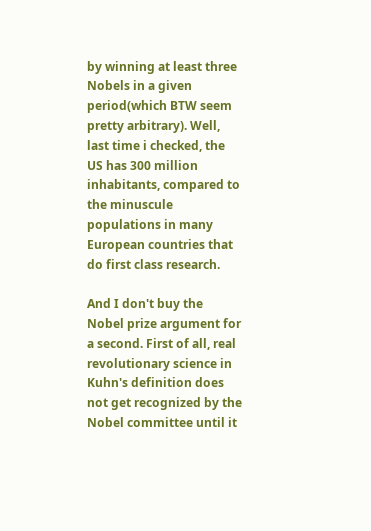by winning at least three Nobels in a given period(which BTW seem pretty arbitrary). Well, last time i checked, the US has 300 million inhabitants, compared to the minuscule populations in many European countries that do first class research.

And I don't buy the Nobel prize argument for a second. First of all, real revolutionary science in Kuhn's definition does not get recognized by the Nobel committee until it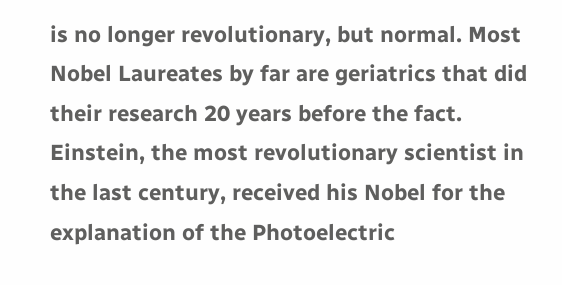is no longer revolutionary, but normal. Most Nobel Laureates by far are geriatrics that did their research 20 years before the fact. Einstein, the most revolutionary scientist in the last century, received his Nobel for the explanation of the Photoelectric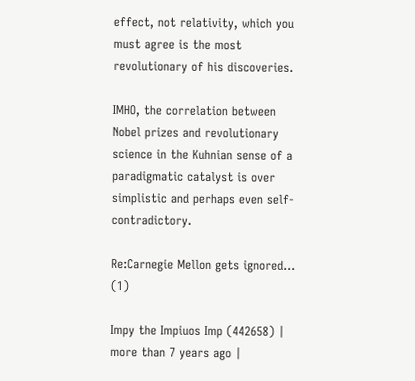effect, not relativity, which you must agree is the most revolutionary of his discoveries.

IMHO, the correlation between Nobel prizes and revolutionary science in the Kuhnian sense of a paradigmatic catalyst is over simplistic and perhaps even self-contradictory.

Re:Carnegie Mellon gets ignored... (1)

Impy the Impiuos Imp (442658) | more than 7 years ago |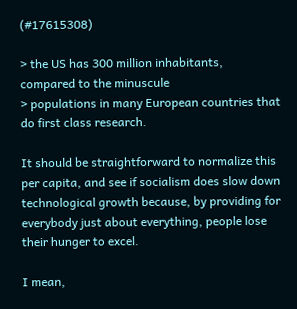(#17615308)

> the US has 300 million inhabitants, compared to the minuscule
> populations in many European countries that do first class research.

It should be straightforward to normalize this per capita, and see if socialism does slow down technological growth because, by providing for everybody just about everything, people lose their hunger to excel.

I mean,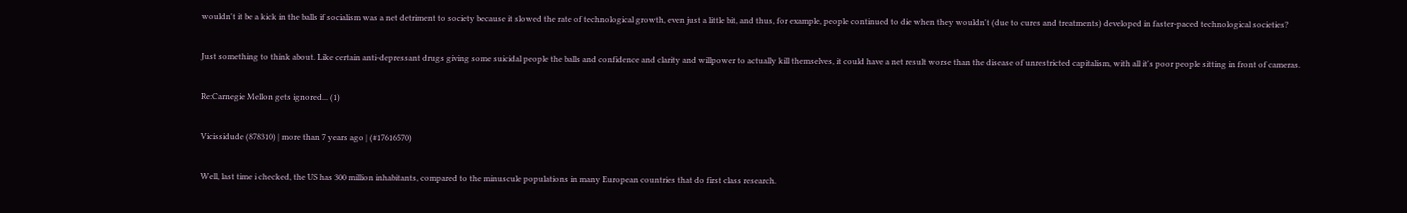wouldn't it be a kick in the balls if socialism was a net detriment to society because it slowed the rate of technological growth, even just a little bit, and thus, for example, people continued to die when they wouldn't (due to cures and treatments) developed in faster-paced technological societies?

Just something to think about. Like certain anti-depressant drugs giving some suicidal people the balls and confidence and clarity and willpower to actually kill themselves, it could have a net result worse than the disease of unrestricted capitalism, with all it's poor people sitting in front of cameras.

Re:Carnegie Mellon gets ignored... (1)

Vicissidude (878310) | more than 7 years ago | (#17616570)

Well, last time i checked, the US has 300 million inhabitants, compared to the minuscule populations in many European countries that do first class research.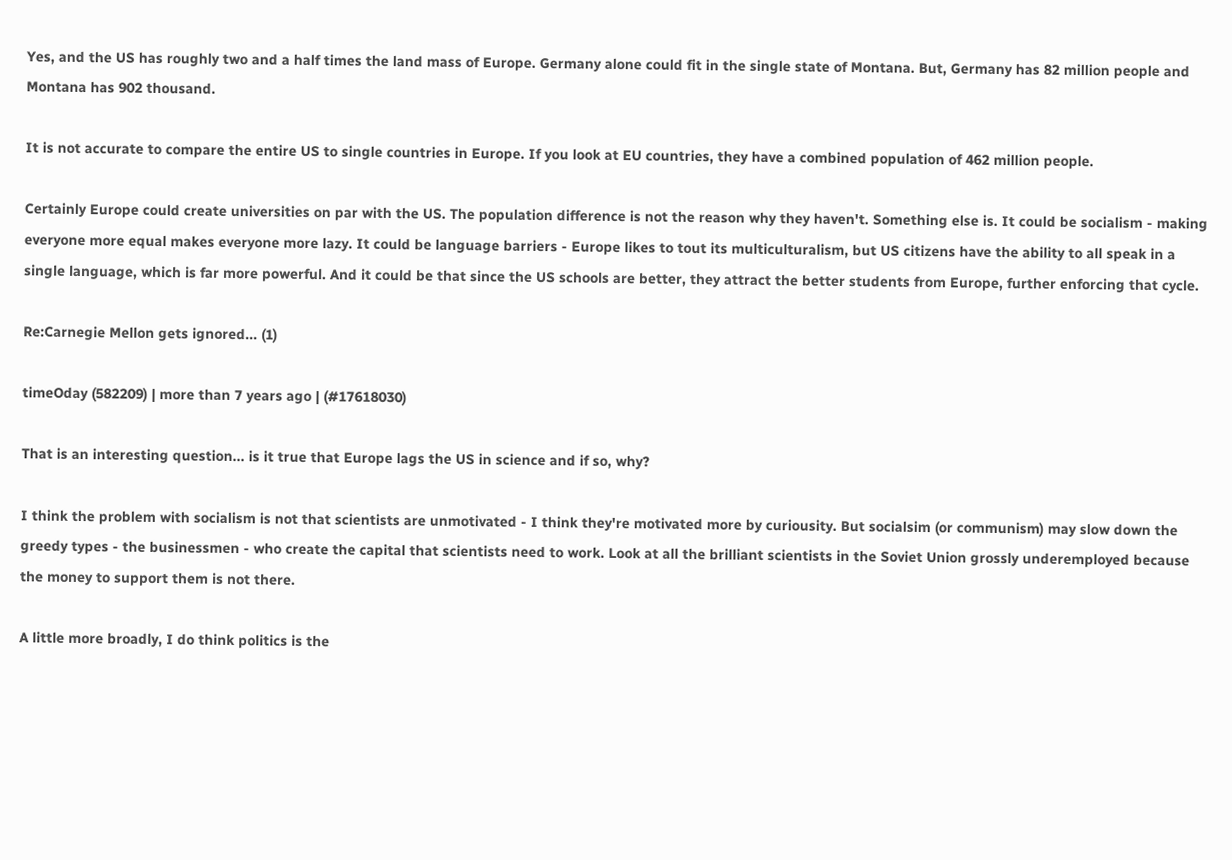Yes, and the US has roughly two and a half times the land mass of Europe. Germany alone could fit in the single state of Montana. But, Germany has 82 million people and Montana has 902 thousand.

It is not accurate to compare the entire US to single countries in Europe. If you look at EU countries, they have a combined population of 462 million people.

Certainly Europe could create universities on par with the US. The population difference is not the reason why they haven't. Something else is. It could be socialism - making everyone more equal makes everyone more lazy. It could be language barriers - Europe likes to tout its multiculturalism, but US citizens have the ability to all speak in a single language, which is far more powerful. And it could be that since the US schools are better, they attract the better students from Europe, further enforcing that cycle.

Re:Carnegie Mellon gets ignored... (1)

timeOday (582209) | more than 7 years ago | (#17618030)

That is an interesting question... is it true that Europe lags the US in science and if so, why?

I think the problem with socialism is not that scientists are unmotivated - I think they're motivated more by curiousity. But socialsim (or communism) may slow down the greedy types - the businessmen - who create the capital that scientists need to work. Look at all the brilliant scientists in the Soviet Union grossly underemployed because the money to support them is not there.

A little more broadly, I do think politics is the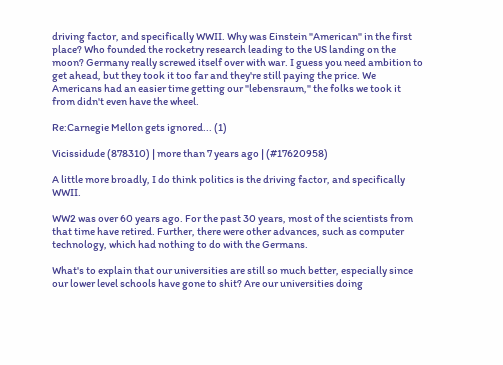driving factor, and specifically WWII. Why was Einstein "American" in the first place? Who founded the rocketry research leading to the US landing on the moon? Germany really screwed itself over with war. I guess you need ambition to get ahead, but they took it too far and they're still paying the price. We Americans had an easier time getting our "lebensraum," the folks we took it from didn't even have the wheel.

Re:Carnegie Mellon gets ignored... (1)

Vicissidude (878310) | more than 7 years ago | (#17620958)

A little more broadly, I do think politics is the driving factor, and specifically WWII.

WW2 was over 60 years ago. For the past 30 years, most of the scientists from that time have retired. Further, there were other advances, such as computer technology, which had nothing to do with the Germans.

What's to explain that our universities are still so much better, especially since our lower level schools have gone to shit? Are our universities doing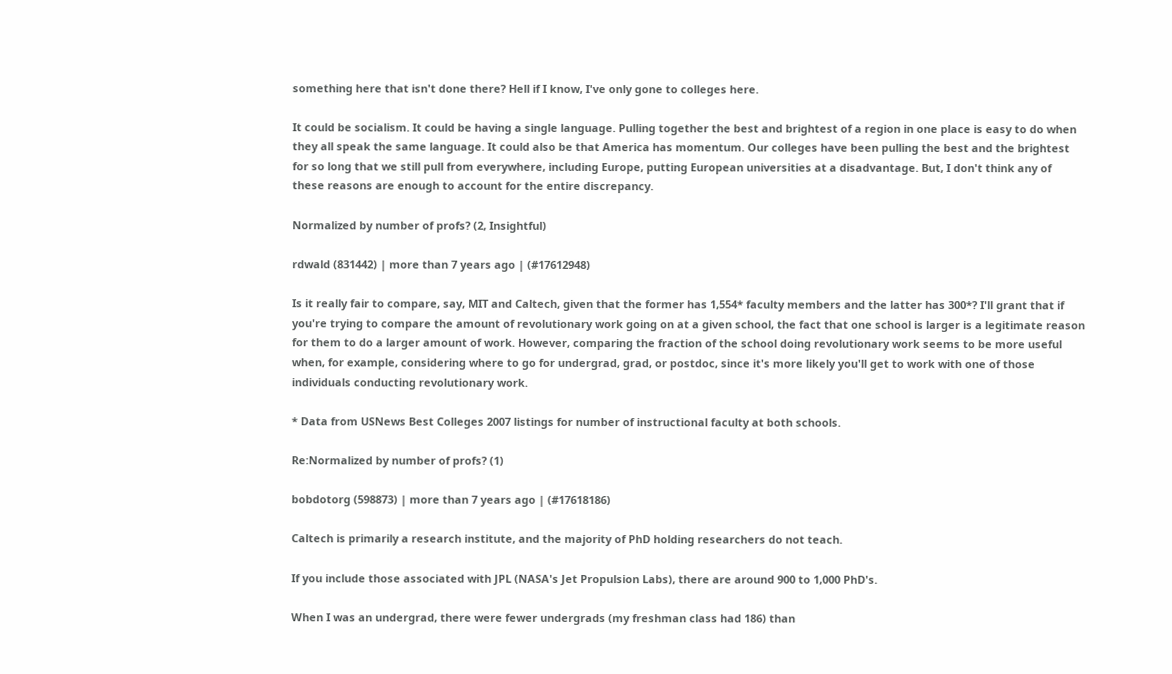something here that isn't done there? Hell if I know, I've only gone to colleges here.

It could be socialism. It could be having a single language. Pulling together the best and brightest of a region in one place is easy to do when they all speak the same language. It could also be that America has momentum. Our colleges have been pulling the best and the brightest for so long that we still pull from everywhere, including Europe, putting European universities at a disadvantage. But, I don't think any of these reasons are enough to account for the entire discrepancy.

Normalized by number of profs? (2, Insightful)

rdwald (831442) | more than 7 years ago | (#17612948)

Is it really fair to compare, say, MIT and Caltech, given that the former has 1,554* faculty members and the latter has 300*? I'll grant that if you're trying to compare the amount of revolutionary work going on at a given school, the fact that one school is larger is a legitimate reason for them to do a larger amount of work. However, comparing the fraction of the school doing revolutionary work seems to be more useful when, for example, considering where to go for undergrad, grad, or postdoc, since it's more likely you'll get to work with one of those individuals conducting revolutionary work.

* Data from USNews Best Colleges 2007 listings for number of instructional faculty at both schools.

Re:Normalized by number of profs? (1)

bobdotorg (598873) | more than 7 years ago | (#17618186)

Caltech is primarily a research institute, and the majority of PhD holding researchers do not teach.

If you include those associated with JPL (NASA's Jet Propulsion Labs), there are around 900 to 1,000 PhD's.

When I was an undergrad, there were fewer undergrads (my freshman class had 186) than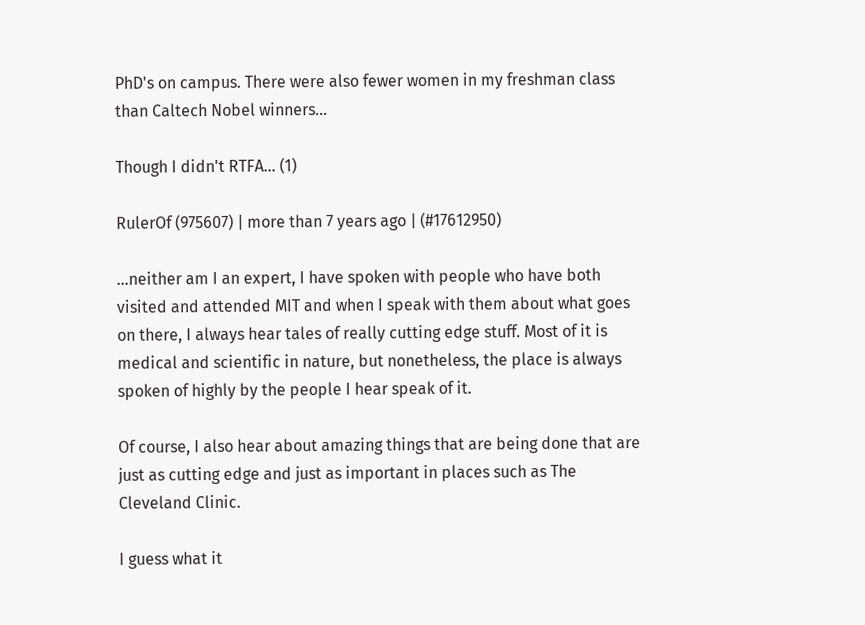PhD's on campus. There were also fewer women in my freshman class than Caltech Nobel winners...

Though I didn't RTFA... (1)

RulerOf (975607) | more than 7 years ago | (#17612950)

...neither am I an expert, I have spoken with people who have both visited and attended MIT and when I speak with them about what goes on there, I always hear tales of really cutting edge stuff. Most of it is medical and scientific in nature, but nonetheless, the place is always spoken of highly by the people I hear speak of it.

Of course, I also hear about amazing things that are being done that are just as cutting edge and just as important in places such as The Cleveland Clinic.

I guess what it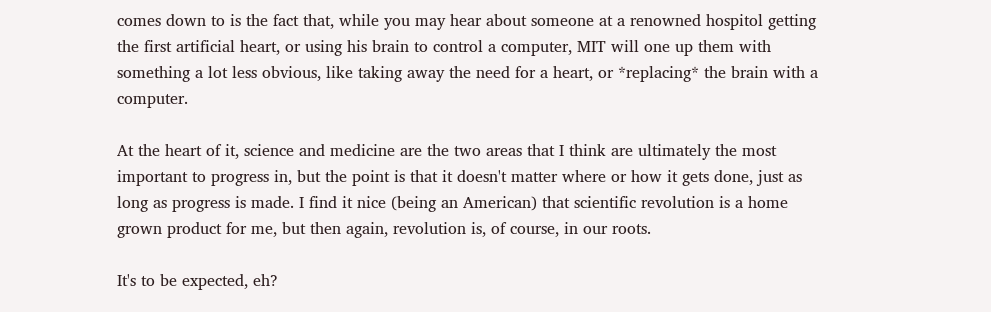comes down to is the fact that, while you may hear about someone at a renowned hospitol getting the first artificial heart, or using his brain to control a computer, MIT will one up them with something a lot less obvious, like taking away the need for a heart, or *replacing* the brain with a computer.

At the heart of it, science and medicine are the two areas that I think are ultimately the most important to progress in, but the point is that it doesn't matter where or how it gets done, just as long as progress is made. I find it nice (being an American) that scientific revolution is a home grown product for me, but then again, revolution is, of course, in our roots.

It's to be expected, eh?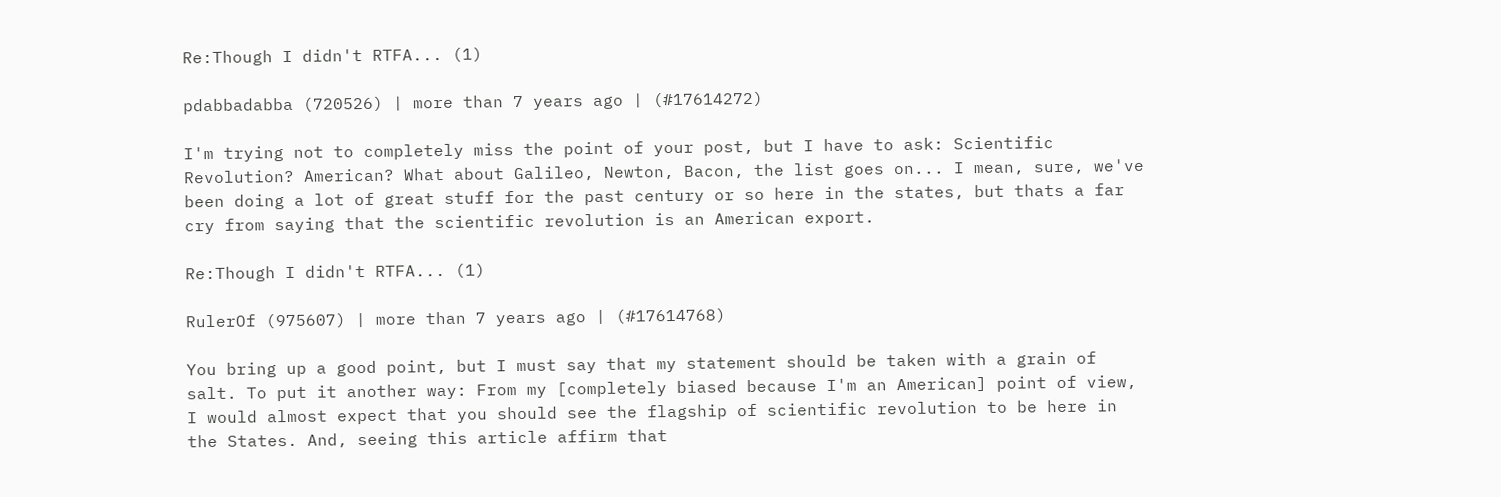Re:Though I didn't RTFA... (1)

pdabbadabba (720526) | more than 7 years ago | (#17614272)

I'm trying not to completely miss the point of your post, but I have to ask: Scientific Revolution? American? What about Galileo, Newton, Bacon, the list goes on... I mean, sure, we've been doing a lot of great stuff for the past century or so here in the states, but thats a far cry from saying that the scientific revolution is an American export.

Re:Though I didn't RTFA... (1)

RulerOf (975607) | more than 7 years ago | (#17614768)

You bring up a good point, but I must say that my statement should be taken with a grain of salt. To put it another way: From my [completely biased because I'm an American] point of view, I would almost expect that you should see the flagship of scientific revolution to be here in the States. And, seeing this article affirm that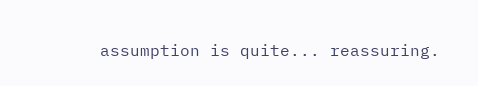assumption is quite... reassuring.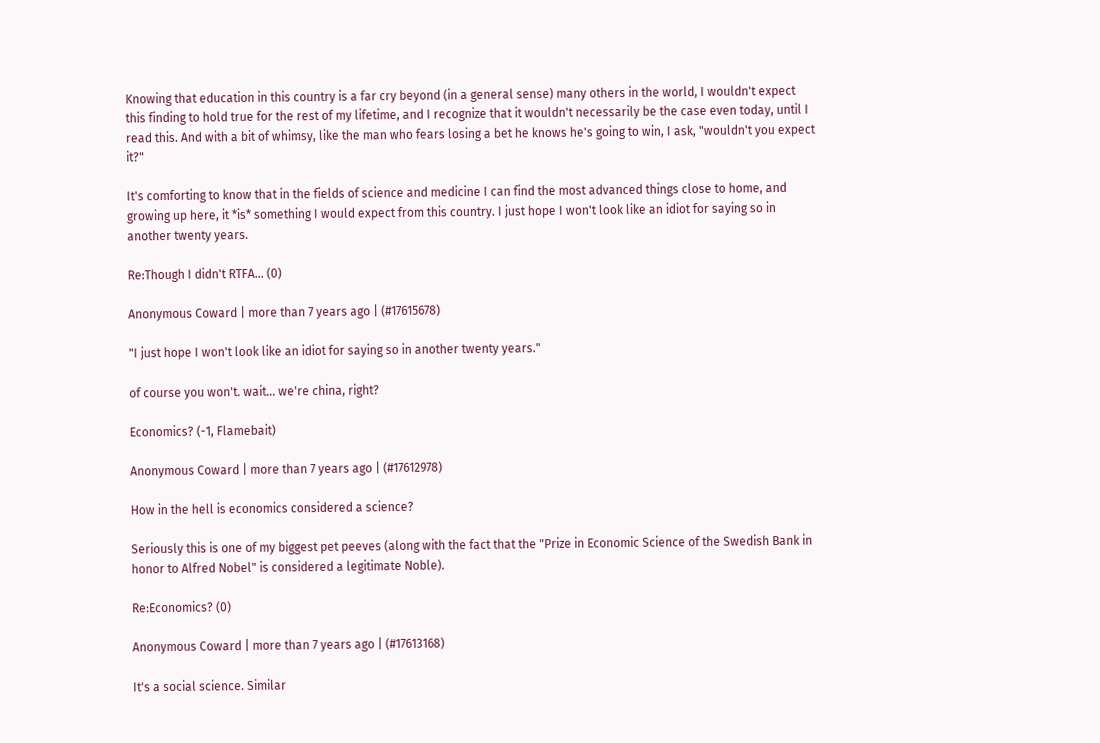Knowing that education in this country is a far cry beyond (in a general sense) many others in the world, I wouldn't expect this finding to hold true for the rest of my lifetime, and I recognize that it wouldn't necessarily be the case even today, until I read this. And with a bit of whimsy, like the man who fears losing a bet he knows he's going to win, I ask, "wouldn't you expect it?"

It's comforting to know that in the fields of science and medicine I can find the most advanced things close to home, and growing up here, it *is* something I would expect from this country. I just hope I won't look like an idiot for saying so in another twenty years.

Re:Though I didn't RTFA... (0)

Anonymous Coward | more than 7 years ago | (#17615678)

"I just hope I won't look like an idiot for saying so in another twenty years."

of course you won't. wait... we're china, right?

Economics? (-1, Flamebait)

Anonymous Coward | more than 7 years ago | (#17612978)

How in the hell is economics considered a science?

Seriously this is one of my biggest pet peeves (along with the fact that the "Prize in Economic Science of the Swedish Bank in honor to Alfred Nobel" is considered a legitimate Noble).

Re:Economics? (0)

Anonymous Coward | more than 7 years ago | (#17613168)

It's a social science. Similar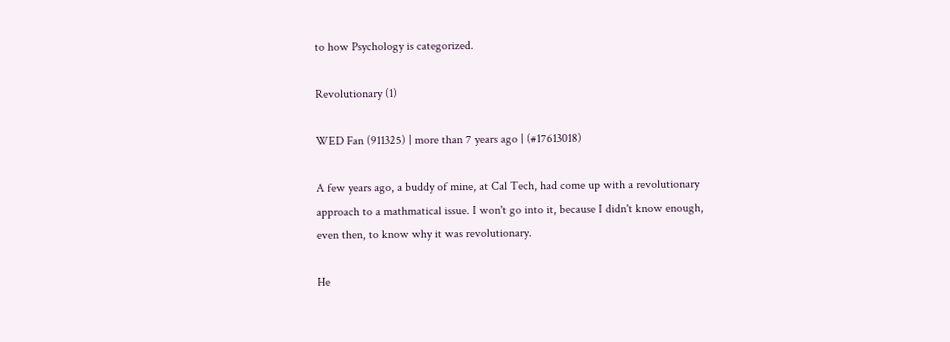to how Psychology is categorized.

Revolutionary (1)

WED Fan (911325) | more than 7 years ago | (#17613018)

A few years ago, a buddy of mine, at Cal Tech, had come up with a revolutionary approach to a mathmatical issue. I won't go into it, because I didn't know enough, even then, to know why it was revolutionary.

He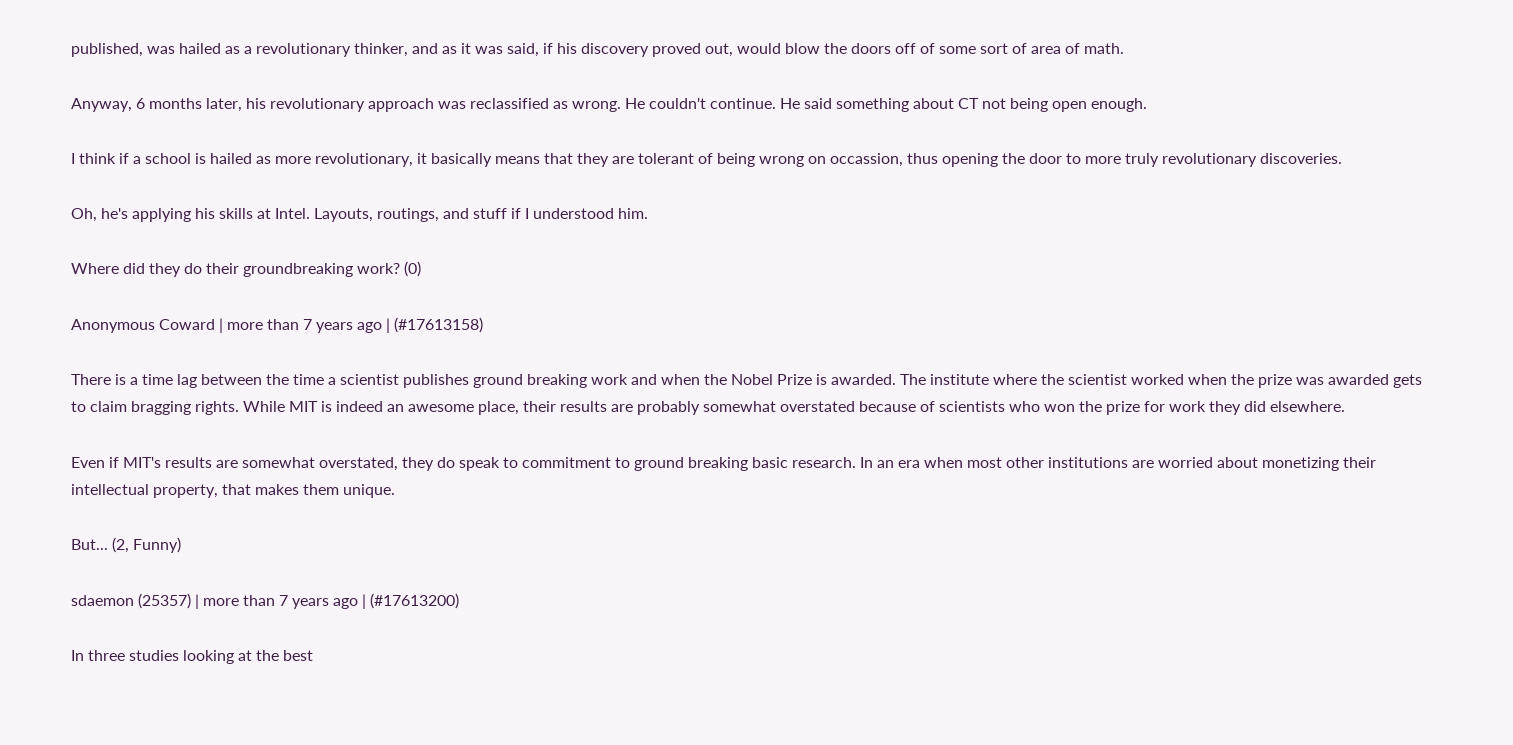published, was hailed as a revolutionary thinker, and as it was said, if his discovery proved out, would blow the doors off of some sort of area of math.

Anyway, 6 months later, his revolutionary approach was reclassified as wrong. He couldn't continue. He said something about CT not being open enough.

I think if a school is hailed as more revolutionary, it basically means that they are tolerant of being wrong on occassion, thus opening the door to more truly revolutionary discoveries.

Oh, he's applying his skills at Intel. Layouts, routings, and stuff if I understood him.

Where did they do their groundbreaking work? (0)

Anonymous Coward | more than 7 years ago | (#17613158)

There is a time lag between the time a scientist publishes ground breaking work and when the Nobel Prize is awarded. The institute where the scientist worked when the prize was awarded gets to claim bragging rights. While MIT is indeed an awesome place, their results are probably somewhat overstated because of scientists who won the prize for work they did elsewhere.

Even if MIT's results are somewhat overstated, they do speak to commitment to ground breaking basic research. In an era when most other institutions are worried about monetizing their intellectual property, that makes them unique.

But... (2, Funny)

sdaemon (25357) | more than 7 years ago | (#17613200)

In three studies looking at the best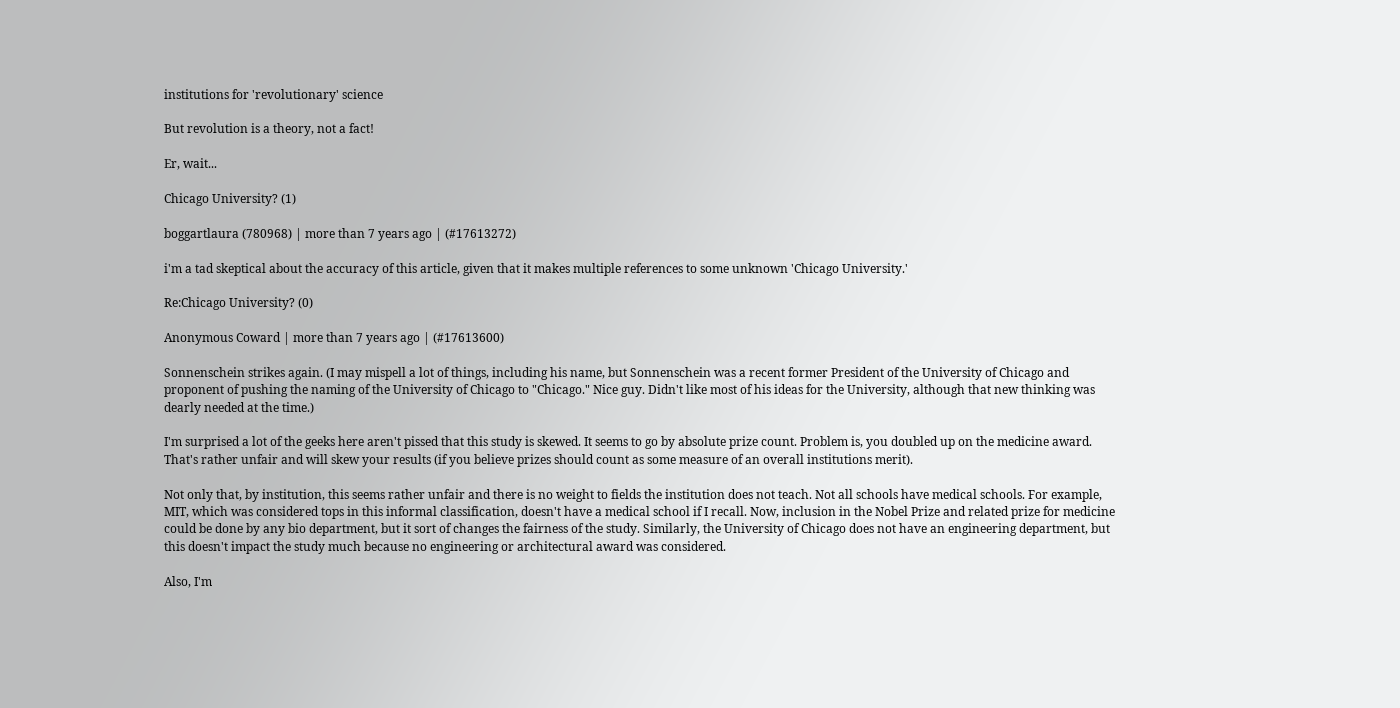institutions for 'revolutionary' science

But revolution is a theory, not a fact!

Er, wait...

Chicago University? (1)

boggartlaura (780968) | more than 7 years ago | (#17613272)

i'm a tad skeptical about the accuracy of this article, given that it makes multiple references to some unknown 'Chicago University.'

Re:Chicago University? (0)

Anonymous Coward | more than 7 years ago | (#17613600)

Sonnenschein strikes again. (I may mispell a lot of things, including his name, but Sonnenschein was a recent former President of the University of Chicago and proponent of pushing the naming of the University of Chicago to "Chicago." Nice guy. Didn't like most of his ideas for the University, although that new thinking was dearly needed at the time.)

I'm surprised a lot of the geeks here aren't pissed that this study is skewed. It seems to go by absolute prize count. Problem is, you doubled up on the medicine award. That's rather unfair and will skew your results (if you believe prizes should count as some measure of an overall institutions merit).

Not only that, by institution, this seems rather unfair and there is no weight to fields the institution does not teach. Not all schools have medical schools. For example, MIT, which was considered tops in this informal classification, doesn't have a medical school if I recall. Now, inclusion in the Nobel Prize and related prize for medicine could be done by any bio department, but it sort of changes the fairness of the study. Similarly, the University of Chicago does not have an engineering department, but this doesn't impact the study much because no engineering or architectural award was considered.

Also, I'm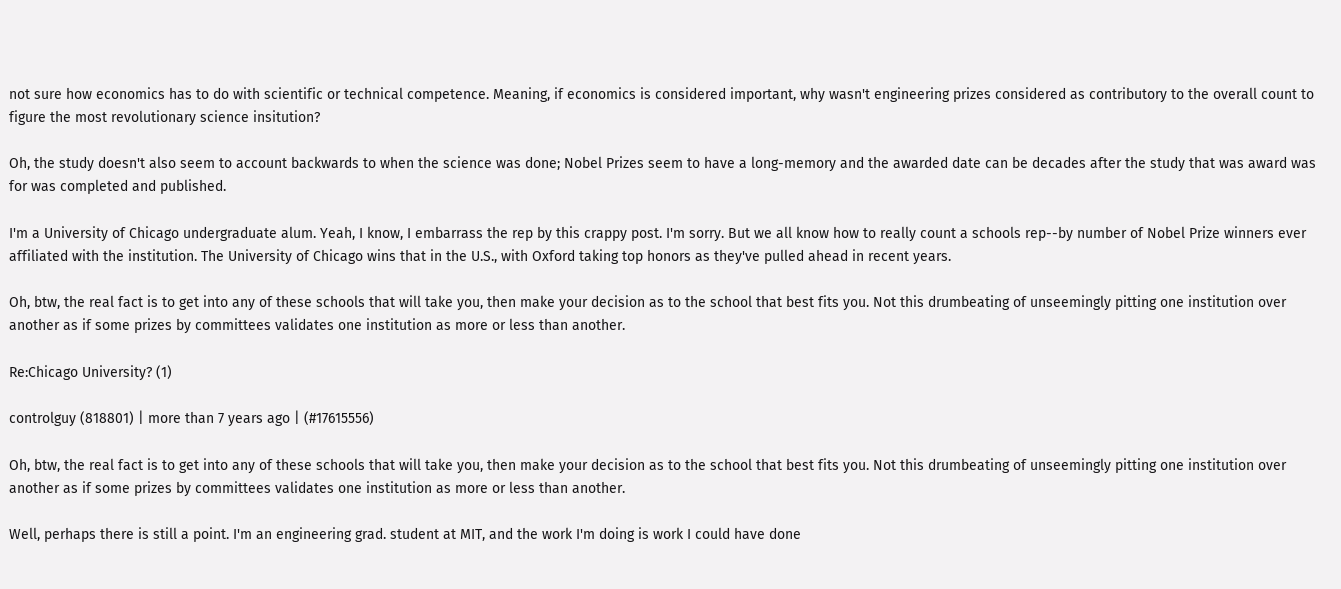not sure how economics has to do with scientific or technical competence. Meaning, if economics is considered important, why wasn't engineering prizes considered as contributory to the overall count to figure the most revolutionary science insitution?

Oh, the study doesn't also seem to account backwards to when the science was done; Nobel Prizes seem to have a long-memory and the awarded date can be decades after the study that was award was for was completed and published.

I'm a University of Chicago undergraduate alum. Yeah, I know, I embarrass the rep by this crappy post. I'm sorry. But we all know how to really count a schools rep--by number of Nobel Prize winners ever affiliated with the institution. The University of Chicago wins that in the U.S., with Oxford taking top honors as they've pulled ahead in recent years.

Oh, btw, the real fact is to get into any of these schools that will take you, then make your decision as to the school that best fits you. Not this drumbeating of unseemingly pitting one institution over another as if some prizes by committees validates one institution as more or less than another.

Re:Chicago University? (1)

controlguy (818801) | more than 7 years ago | (#17615556)

Oh, btw, the real fact is to get into any of these schools that will take you, then make your decision as to the school that best fits you. Not this drumbeating of unseemingly pitting one institution over another as if some prizes by committees validates one institution as more or less than another.

Well, perhaps there is still a point. I'm an engineering grad. student at MIT, and the work I'm doing is work I could have done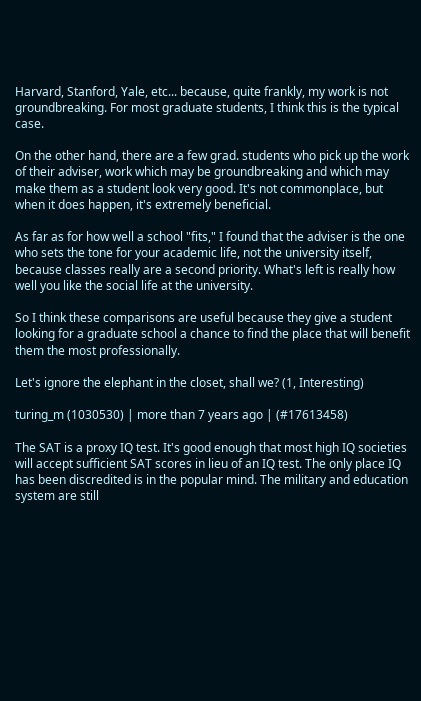Harvard, Stanford, Yale, etc... because, quite frankly, my work is not groundbreaking. For most graduate students, I think this is the typical case.

On the other hand, there are a few grad. students who pick up the work of their adviser, work which may be groundbreaking and which may make them as a student look very good. It's not commonplace, but when it does happen, it's extremely beneficial.

As far as for how well a school "fits," I found that the adviser is the one who sets the tone for your academic life, not the university itself, because classes really are a second priority. What's left is really how well you like the social life at the university.

So I think these comparisons are useful because they give a student looking for a graduate school a chance to find the place that will benefit them the most professionally.

Let's ignore the elephant in the closet, shall we? (1, Interesting)

turing_m (1030530) | more than 7 years ago | (#17613458)

The SAT is a proxy IQ test. It's good enough that most high IQ societies will accept sufficient SAT scores in lieu of an IQ test. The only place IQ has been discredited is in the popular mind. The military and education system are still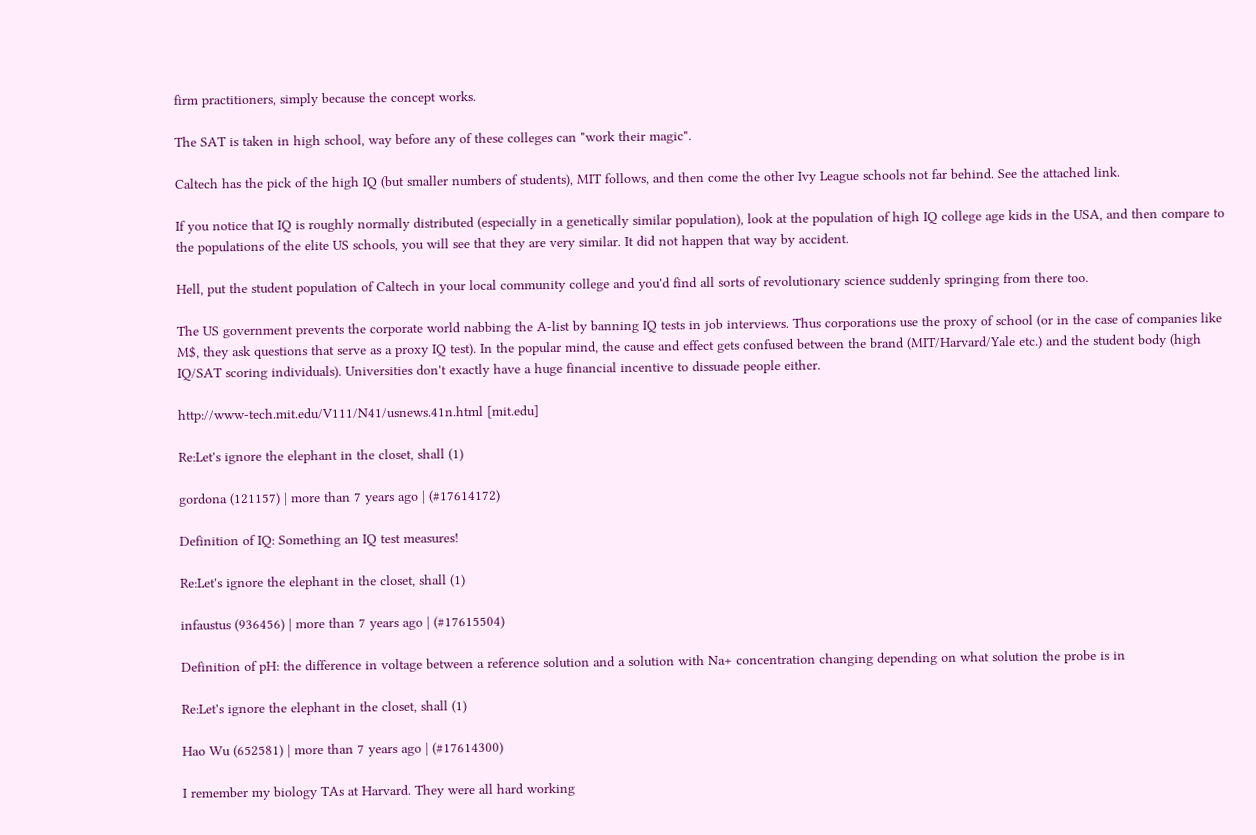firm practitioners, simply because the concept works.

The SAT is taken in high school, way before any of these colleges can "work their magic".

Caltech has the pick of the high IQ (but smaller numbers of students), MIT follows, and then come the other Ivy League schools not far behind. See the attached link.

If you notice that IQ is roughly normally distributed (especially in a genetically similar population), look at the population of high IQ college age kids in the USA, and then compare to the populations of the elite US schools, you will see that they are very similar. It did not happen that way by accident.

Hell, put the student population of Caltech in your local community college and you'd find all sorts of revolutionary science suddenly springing from there too.

The US government prevents the corporate world nabbing the A-list by banning IQ tests in job interviews. Thus corporations use the proxy of school (or in the case of companies like M$, they ask questions that serve as a proxy IQ test). In the popular mind, the cause and effect gets confused between the brand (MIT/Harvard/Yale etc.) and the student body (high IQ/SAT scoring individuals). Universities don't exactly have a huge financial incentive to dissuade people either.

http://www-tech.mit.edu/V111/N41/usnews.41n.html [mit.edu]

Re:Let's ignore the elephant in the closet, shall (1)

gordona (121157) | more than 7 years ago | (#17614172)

Definition of IQ: Something an IQ test measures!

Re:Let's ignore the elephant in the closet, shall (1)

infaustus (936456) | more than 7 years ago | (#17615504)

Definition of pH: the difference in voltage between a reference solution and a solution with Na+ concentration changing depending on what solution the probe is in

Re:Let's ignore the elephant in the closet, shall (1)

Hao Wu (652581) | more than 7 years ago | (#17614300)

I remember my biology TAs at Harvard. They were all hard working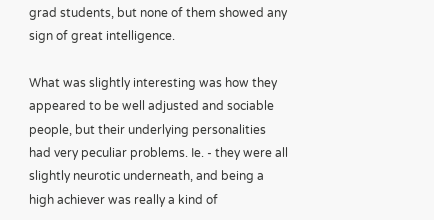grad students, but none of them showed any sign of great intelligence.

What was slightly interesting was how they appeared to be well adjusted and sociable people, but their underlying personalities had very peculiar problems. Ie. - they were all slightly neurotic underneath, and being a high achiever was really a kind of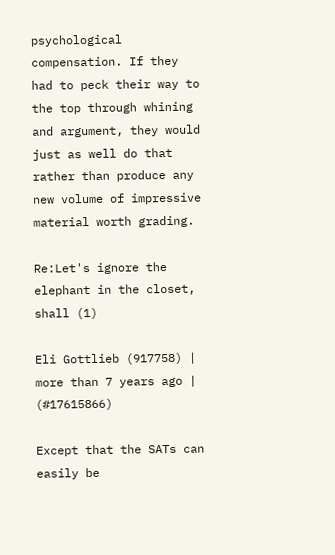psychological compensation. If they had to peck their way to the top through whining and argument, they would just as well do that rather than produce any new volume of impressive material worth grading.

Re:Let's ignore the elephant in the closet, shall (1)

Eli Gottlieb (917758) | more than 7 years ago | (#17615866)

Except that the SATs can easily be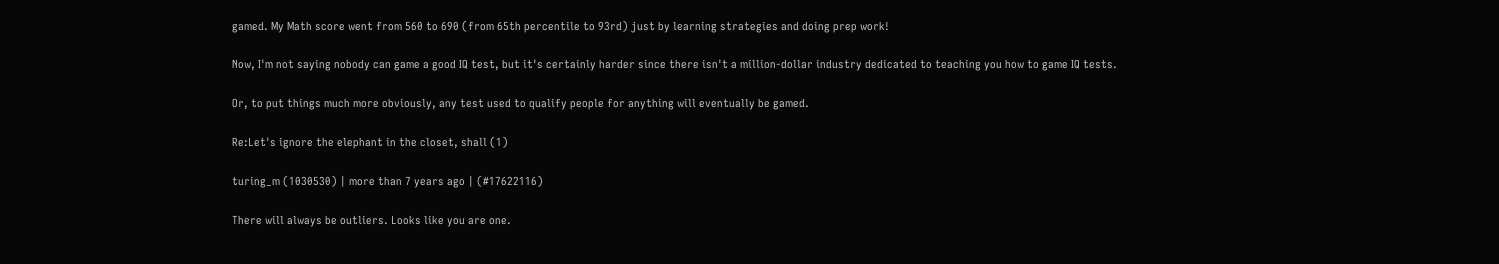gamed. My Math score went from 560 to 690 (from 65th percentile to 93rd) just by learning strategies and doing prep work!

Now, I'm not saying nobody can game a good IQ test, but it's certainly harder since there isn't a million-dollar industry dedicated to teaching you how to game IQ tests.

Or, to put things much more obviously, any test used to qualify people for anything will eventually be gamed.

Re:Let's ignore the elephant in the closet, shall (1)

turing_m (1030530) | more than 7 years ago | (#17622116)

There will always be outliers. Looks like you are one.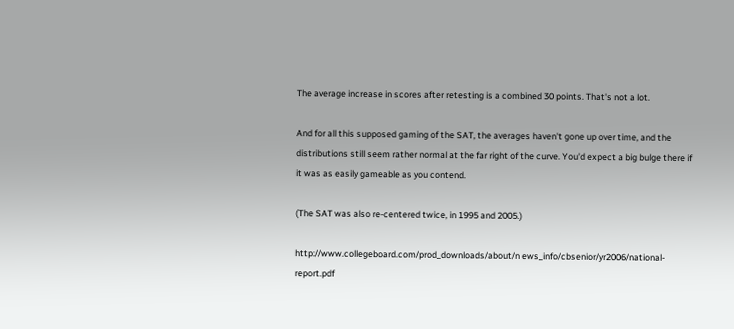The average increase in scores after retesting is a combined 30 points. That's not a lot.

And for all this supposed gaming of the SAT, the averages haven't gone up over time, and the distributions still seem rather normal at the far right of the curve. You'd expect a big bulge there if it was as easily gameable as you contend.

(The SAT was also re-centered twice, in 1995 and 2005.)

http://www.collegeboard.com/prod_downloads/about/n ews_info/cbsenior/yr2006/national-report.pdf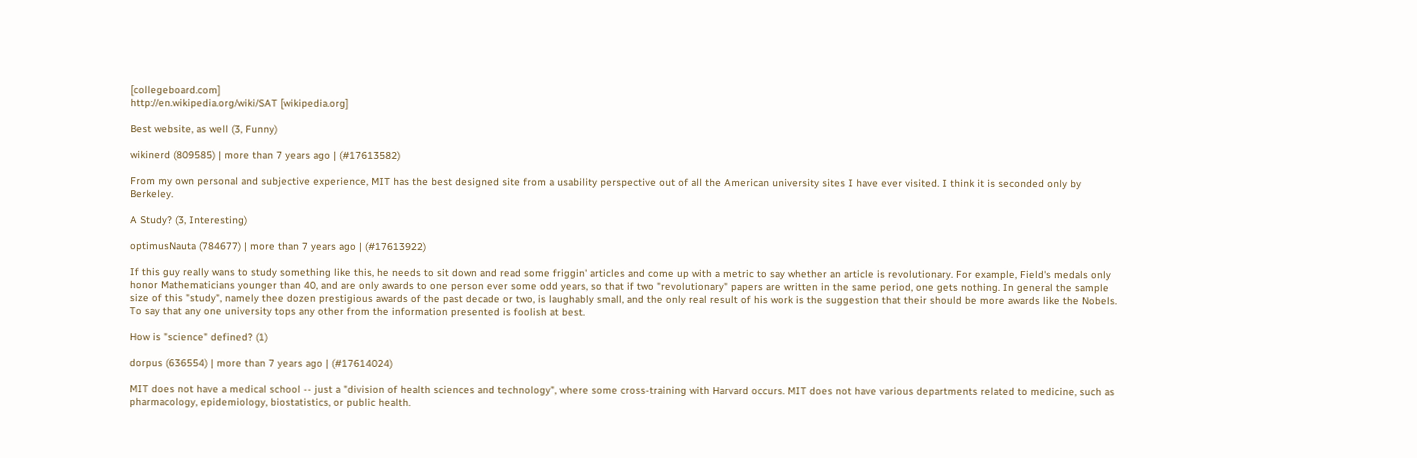[collegeboard.com]
http://en.wikipedia.org/wiki/SAT [wikipedia.org]

Best website, as well (3, Funny)

wikinerd (809585) | more than 7 years ago | (#17613582)

From my own personal and subjective experience, MIT has the best designed site from a usability perspective out of all the American university sites I have ever visited. I think it is seconded only by Berkeley.

A Study? (3, Interesting)

optimusNauta (784677) | more than 7 years ago | (#17613922)

If this guy really wans to study something like this, he needs to sit down and read some friggin' articles and come up with a metric to say whether an article is revolutionary. For example, Field's medals only honor Mathematicians younger than 40, and are only awards to one person ever some odd years, so that if two "revolutionary" papers are written in the same period, one gets nothing. In general the sample size of this "study", namely thee dozen prestigious awards of the past decade or two, is laughably small, and the only real result of his work is the suggestion that their should be more awards like the Nobels. To say that any one university tops any other from the information presented is foolish at best.

How is "science" defined? (1)

dorpus (636554) | more than 7 years ago | (#17614024)

MIT does not have a medical school -- just a "division of health sciences and technology", where some cross-training with Harvard occurs. MIT does not have various departments related to medicine, such as pharmacology, epidemiology, biostatistics, or public health.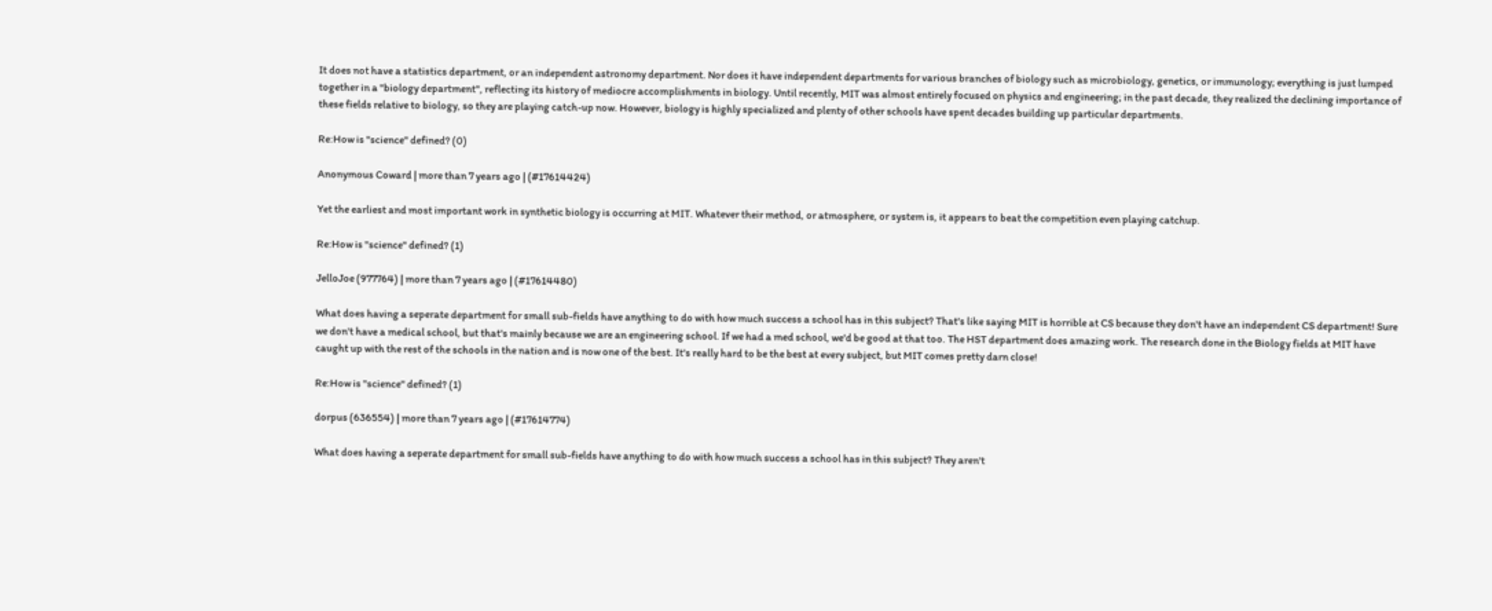It does not have a statistics department, or an independent astronomy department. Nor does it have independent departments for various branches of biology such as microbiology, genetics, or immunology; everything is just lumped together in a "biology department", reflecting its history of mediocre accomplishments in biology. Until recently, MIT was almost entirely focused on physics and engineering; in the past decade, they realized the declining importance of these fields relative to biology, so they are playing catch-up now. However, biology is highly specialized and plenty of other schools have spent decades building up particular departments.

Re:How is "science" defined? (0)

Anonymous Coward | more than 7 years ago | (#17614424)

Yet the earliest and most important work in synthetic biology is occurring at MIT. Whatever their method, or atmosphere, or system is, it appears to beat the competition even playing catchup.

Re:How is "science" defined? (1)

JelloJoe (977764) | more than 7 years ago | (#17614480)

What does having a seperate department for small sub-fields have anything to do with how much success a school has in this subject? That's like saying MIT is horrible at CS because they don't have an independent CS department! Sure we don't have a medical school, but that's mainly because we are an engineering school. If we had a med school, we'd be good at that too. The HST department does amazing work. The research done in the Biology fields at MIT have caught up with the rest of the schools in the nation and is now one of the best. It's really hard to be the best at every subject, but MIT comes pretty darn close!

Re:How is "science" defined? (1)

dorpus (636554) | more than 7 years ago | (#17614774)

What does having a seperate department for small sub-fields have anything to do with how much success a school has in this subject? They aren't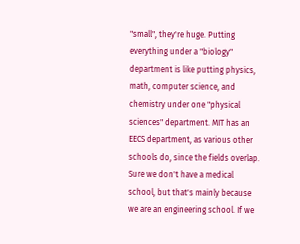"small", they're huge. Putting everything under a "biology" department is like putting physics, math, computer science, and chemistry under one "physical sciences" department. MIT has an EECS department, as various other schools do, since the fields overlap. Sure we don't have a medical school, but that's mainly because we are an engineering school. If we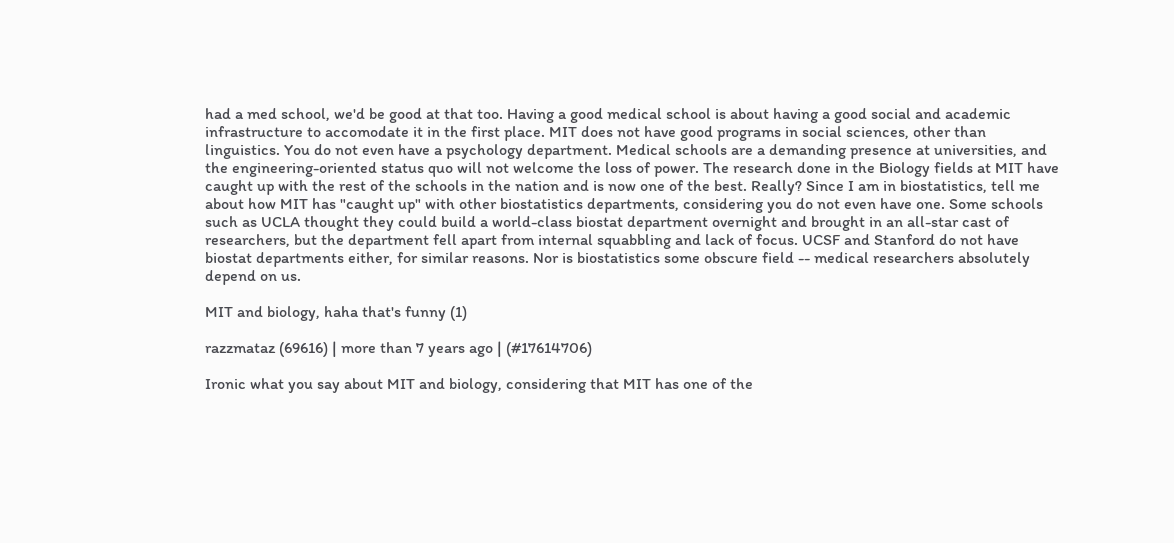had a med school, we'd be good at that too. Having a good medical school is about having a good social and academic infrastructure to accomodate it in the first place. MIT does not have good programs in social sciences, other than linguistics. You do not even have a psychology department. Medical schools are a demanding presence at universities, and the engineering-oriented status quo will not welcome the loss of power. The research done in the Biology fields at MIT have caught up with the rest of the schools in the nation and is now one of the best. Really? Since I am in biostatistics, tell me about how MIT has "caught up" with other biostatistics departments, considering you do not even have one. Some schools such as UCLA thought they could build a world-class biostat department overnight and brought in an all-star cast of researchers, but the department fell apart from internal squabbling and lack of focus. UCSF and Stanford do not have biostat departments either, for similar reasons. Nor is biostatistics some obscure field -- medical researchers absolutely depend on us.

MIT and biology, haha that's funny (1)

razzmataz (69616) | more than 7 years ago | (#17614706)

Ironic what you say about MIT and biology, considering that MIT has one of the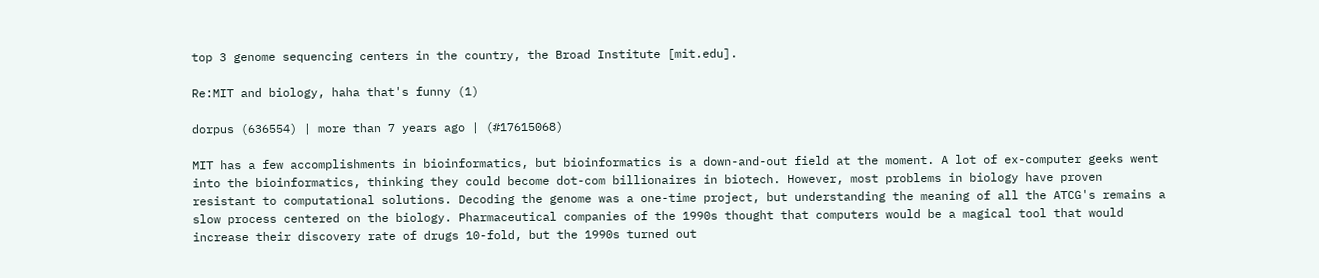top 3 genome sequencing centers in the country, the Broad Institute [mit.edu].

Re:MIT and biology, haha that's funny (1)

dorpus (636554) | more than 7 years ago | (#17615068)

MIT has a few accomplishments in bioinformatics, but bioinformatics is a down-and-out field at the moment. A lot of ex-computer geeks went into the bioinformatics, thinking they could become dot-com billionaires in biotech. However, most problems in biology have proven resistant to computational solutions. Decoding the genome was a one-time project, but understanding the meaning of all the ATCG's remains a slow process centered on the biology. Pharmaceutical companies of the 1990s thought that computers would be a magical tool that would increase their discovery rate of drugs 10-fold, but the 1990s turned out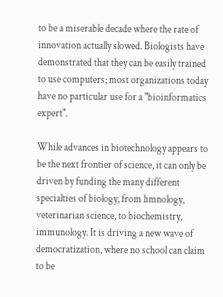to be a miserable decade where the rate of innovation actually slowed. Biologists have demonstrated that they can be easily trained to use computers; most organizations today have no particular use for a "bioinformatics expert".

While advances in biotechnology appears to be the next frontier of science, it can only be driven by funding the many different specialties of biology, from limnology, veterinarian science, to biochemistry, immunology. It is driving a new wave of democratization, where no school can claim to be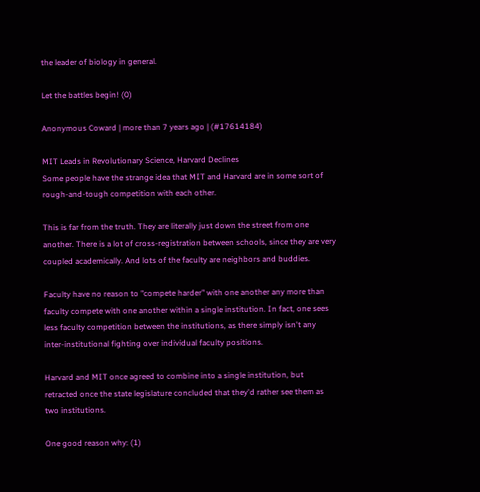the leader of biology in general.

Let the battles begin! (0)

Anonymous Coward | more than 7 years ago | (#17614184)

MIT Leads in Revolutionary Science, Harvard Declines
Some people have the strange idea that MIT and Harvard are in some sort of rough-and-tough competition with each other.

This is far from the truth. They are literally just down the street from one another. There is a lot of cross-registration between schools, since they are very coupled academically. And lots of the faculty are neighbors and buddies.

Faculty have no reason to "compete harder" with one another any more than faculty compete with one another within a single institution. In fact, one sees less faculty competition between the institutions, as there simply isn't any inter-institutional fighting over individual faculty positions.

Harvard and MIT once agreed to combine into a single institution, but retracted once the state legislature concluded that they'd rather see them as two institutions.

One good reason why: (1)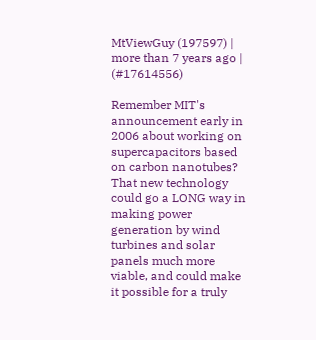MtViewGuy (197597) | more than 7 years ago | (#17614556)

Remember MIT's announcement early in 2006 about working on supercapacitors based on carbon nanotubes? That new technology could go a LONG way in making power generation by wind turbines and solar panels much more viable, and could make it possible for a truly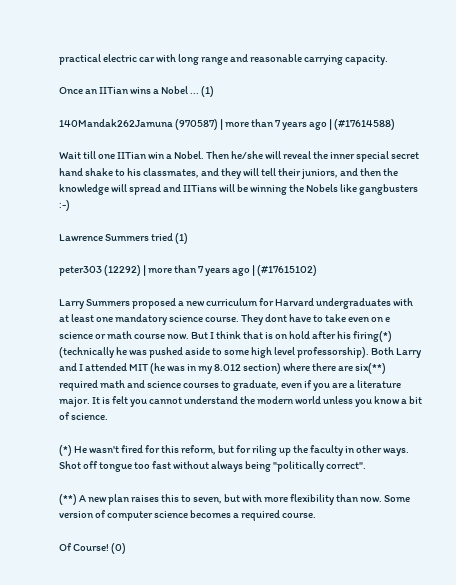practical electric car with long range and reasonable carrying capacity.

Once an IITian wins a Nobel ... (1)

140Mandak262Jamuna (970587) | more than 7 years ago | (#17614588)

Wait till one IITian win a Nobel. Then he/she will reveal the inner special secret hand shake to his classmates, and they will tell their juniors, and then the knowledge will spread and IITians will be winning the Nobels like gangbusters :-)

Lawrence Summers tried (1)

peter303 (12292) | more than 7 years ago | (#17615102)

Larry Summers proposed a new curriculum for Harvard undergraduates with at least one mandatory science course. They dont have to take even on e science or math course now. But I think that is on hold after his firing(*) (technically he was pushed aside to some high level professorship). Both Larry and I attended MIT (he was in my 8.012 section) where there are six(**) required math and science courses to graduate, even if you are a literature major. It is felt you cannot understand the modern world unless you know a bit of science.

(*) He wasn't fired for this reform, but for riling up the faculty in other ways. Shot off tongue too fast without always being "politically correct".

(**) A new plan raises this to seven, but with more flexibility than now. Some version of computer science becomes a required course.

Of Course! (0)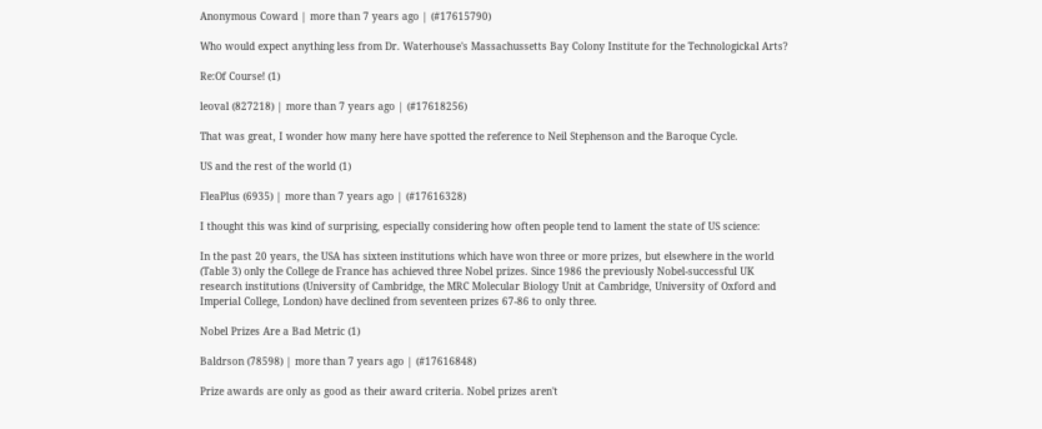Anonymous Coward | more than 7 years ago | (#17615790)

Who would expect anything less from Dr. Waterhouse's Massachussetts Bay Colony Institute for the Technologickal Arts?

Re:Of Course! (1)

leoval (827218) | more than 7 years ago | (#17618256)

That was great, I wonder how many here have spotted the reference to Neil Stephenson and the Baroque Cycle.

US and the rest of the world (1)

FleaPlus (6935) | more than 7 years ago | (#17616328)

I thought this was kind of surprising, especially considering how often people tend to lament the state of US science:

In the past 20 years, the USA has sixteen institutions which have won three or more prizes, but elsewhere in the world (Table 3) only the College de France has achieved three Nobel prizes. Since 1986 the previously Nobel-successful UK research institutions (University of Cambridge, the MRC Molecular Biology Unit at Cambridge, University of Oxford and Imperial College, London) have declined from seventeen prizes 67-86 to only three.

Nobel Prizes Are a Bad Metric (1)

Baldrson (78598) | more than 7 years ago | (#17616848)

Prize awards are only as good as their award criteria. Nobel prizes aren't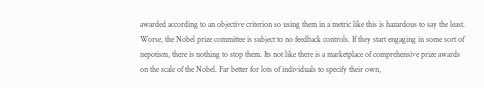awarded according to an objective criterion so using them in a metric like this is hazardous to say the least. Worse, the Nobel prize committee is subject to no feedback controls. If they start engaging in some sort of nepotism, there is nothing to stop them. Its not like there is a marketplace of comprehensive prize awards on the scale of the Nobel. Far better for lots of individuals to specify their own,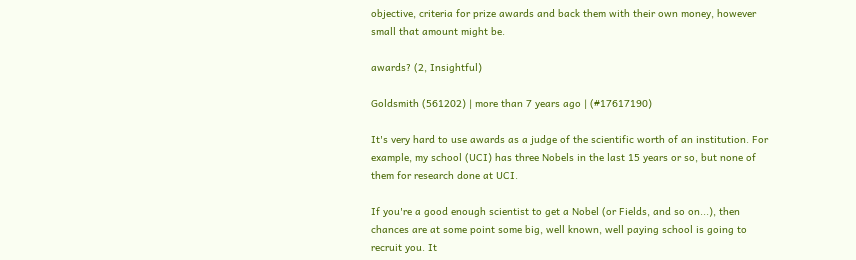objective, criteria for prize awards and back them with their own money, however small that amount might be.

awards? (2, Insightful)

Goldsmith (561202) | more than 7 years ago | (#17617190)

It's very hard to use awards as a judge of the scientific worth of an institution. For example, my school (UCI) has three Nobels in the last 15 years or so, but none of them for research done at UCI.

If you're a good enough scientist to get a Nobel (or Fields, and so on...), then chances are at some point some big, well known, well paying school is going to recruit you. It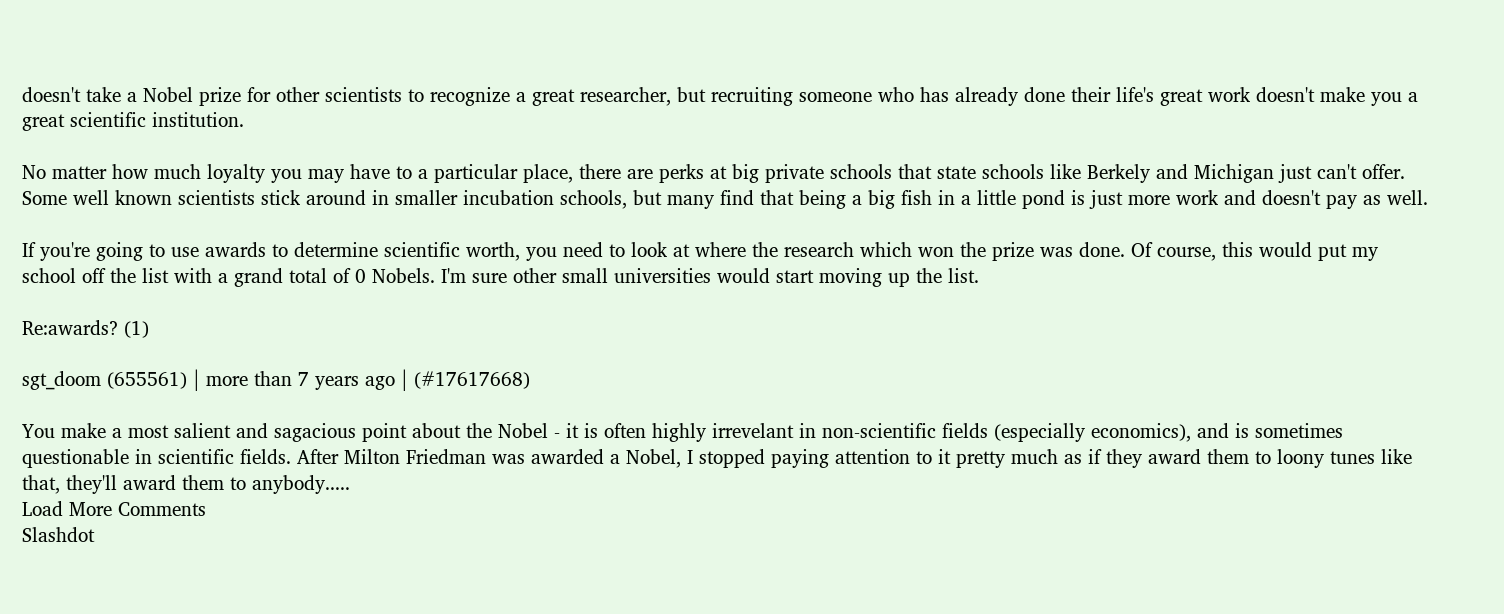doesn't take a Nobel prize for other scientists to recognize a great researcher, but recruiting someone who has already done their life's great work doesn't make you a great scientific institution.

No matter how much loyalty you may have to a particular place, there are perks at big private schools that state schools like Berkely and Michigan just can't offer. Some well known scientists stick around in smaller incubation schools, but many find that being a big fish in a little pond is just more work and doesn't pay as well.

If you're going to use awards to determine scientific worth, you need to look at where the research which won the prize was done. Of course, this would put my school off the list with a grand total of 0 Nobels. I'm sure other small universities would start moving up the list.

Re:awards? (1)

sgt_doom (655561) | more than 7 years ago | (#17617668)

You make a most salient and sagacious point about the Nobel - it is often highly irrevelant in non-scientific fields (especially economics), and is sometimes questionable in scientific fields. After Milton Friedman was awarded a Nobel, I stopped paying attention to it pretty much as if they award them to loony tunes like that, they'll award them to anybody.....
Load More Comments
Slashdot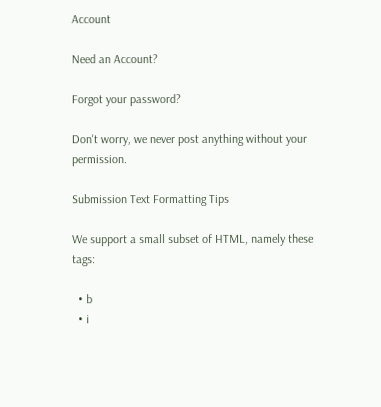Account

Need an Account?

Forgot your password?

Don't worry, we never post anything without your permission.

Submission Text Formatting Tips

We support a small subset of HTML, namely these tags:

  • b
  • i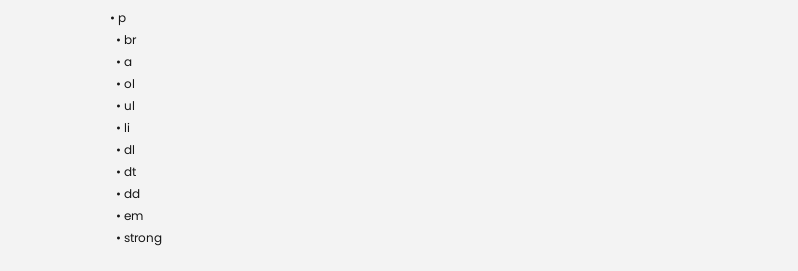• p
  • br
  • a
  • ol
  • ul
  • li
  • dl
  • dt
  • dd
  • em
  • strong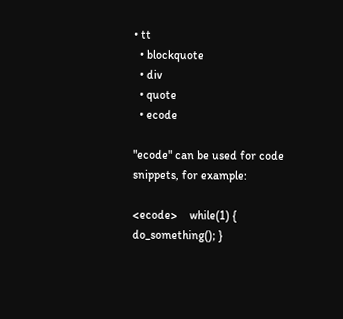• tt
  • blockquote
  • div
  • quote
  • ecode

"ecode" can be used for code snippets, for example:

<ecode>    while(1) { do_something(); }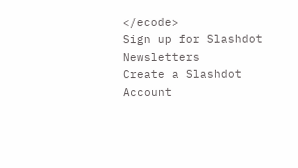</ecode>
Sign up for Slashdot Newsletters
Create a Slashdot Account